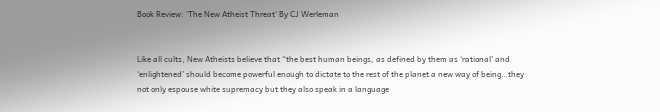Book Review: ‘The New Atheist Threat’ By CJ Werleman


Like all cults, New Atheists believe that “the best human beings, as defined by them as ‘rational’ and ‘enlightened’ should become powerful enough to dictate to the rest of the planet a new way of being…they not only espouse white supremacy but they also speak in a language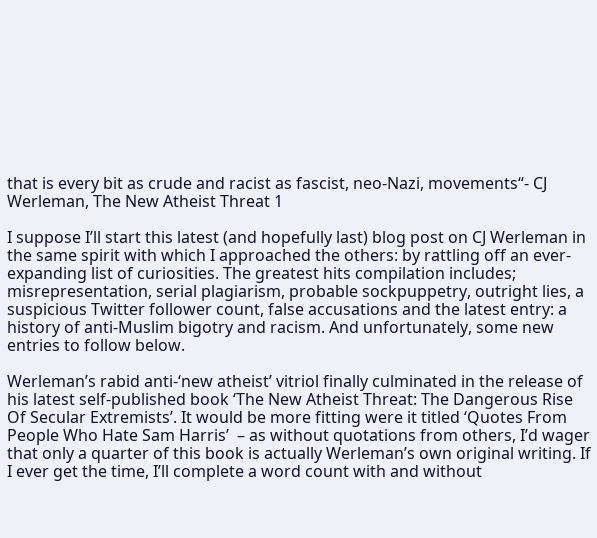that is every bit as crude and racist as fascist, neo-Nazi, movements“- CJ Werleman, The New Atheist Threat 1

I suppose I’ll start this latest (and hopefully last) blog post on CJ Werleman in the same spirit with which I approached the others: by rattling off an ever-expanding list of curiosities. The greatest hits compilation includes; misrepresentation, serial plagiarism, probable sockpuppetry, outright lies, a suspicious Twitter follower count, false accusations and the latest entry: a history of anti-Muslim bigotry and racism. And unfortunately, some new entries to follow below.

Werleman’s rabid anti-‘new atheist’ vitriol finally culminated in the release of his latest self-published book ‘The New Atheist Threat: The Dangerous Rise Of Secular Extremists’. It would be more fitting were it titled ‘Quotes From People Who Hate Sam Harris’  – as without quotations from others, I’d wager that only a quarter of this book is actually Werleman’s own original writing. If I ever get the time, I’ll complete a word count with and without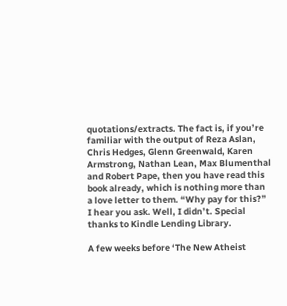quotations/extracts. The fact is, if you’re familiar with the output of Reza Aslan, Chris Hedges, Glenn Greenwald, Karen Armstrong, Nathan Lean, Max Blumenthal and Robert Pape, then you have read this book already, which is nothing more than a love letter to them. “Why pay for this?” I hear you ask. Well, I didn’t. Special thanks to Kindle Lending Library.

A few weeks before ‘The New Atheist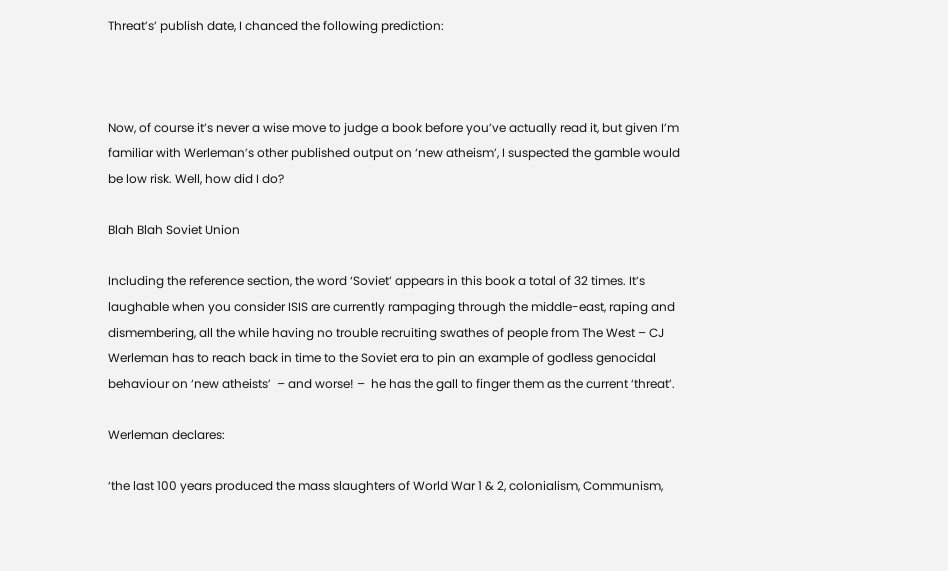Threat’s’ publish date, I chanced the following prediction:



Now, of course it’s never a wise move to judge a book before you’ve actually read it, but given I’m familiar with Werleman’s other published output on ‘new atheism’, I suspected the gamble would be low risk. Well, how did I do?

Blah Blah Soviet Union

Including the reference section, the word ‘Soviet’ appears in this book a total of 32 times. It’s laughable when you consider ISIS are currently rampaging through the middle-east, raping and dismembering, all the while having no trouble recruiting swathes of people from The West – CJ Werleman has to reach back in time to the Soviet era to pin an example of godless genocidal behaviour on ‘new atheists’  – and worse! –  he has the gall to finger them as the current ‘threat’.

Werleman declares:

‘the last 100 years produced the mass slaughters of World War 1 & 2, colonialism, Communism,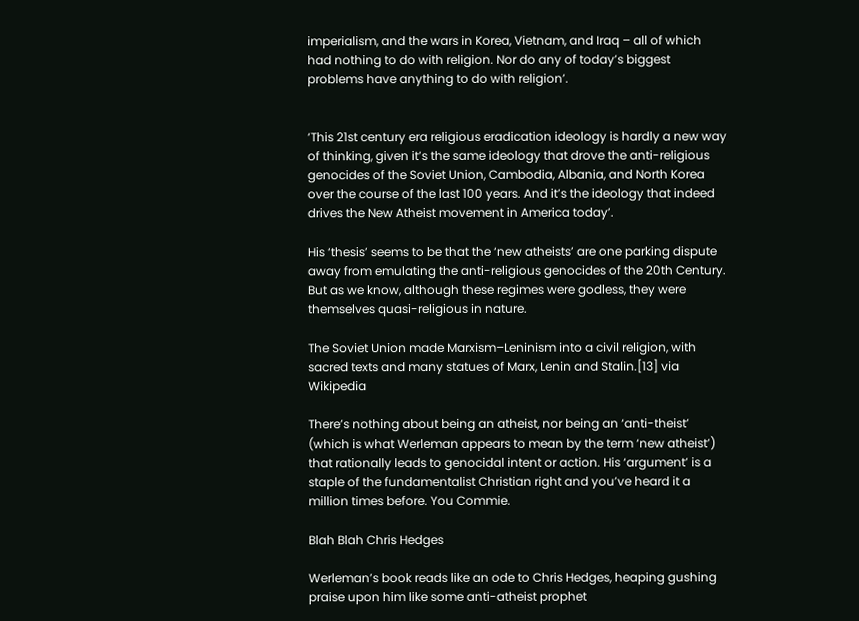imperialism, and the wars in Korea, Vietnam, and Iraq – all of which had nothing to do with religion. Nor do any of today’s biggest problems have anything to do with religion’.


‘This 21st century era religious eradication ideology is hardly a new way of thinking, given it’s the same ideology that drove the anti-religious genocides of the Soviet Union, Cambodia, Albania, and North Korea over the course of the last 100 years. And it’s the ideology that indeed drives the New Atheist movement in America today’.

His ‘thesis’ seems to be that the ‘new atheists’ are one parking dispute away from emulating the anti-religious genocides of the 20th Century. But as we know, although these regimes were godless, they were themselves quasi-religious in nature.

The Soviet Union made Marxism–Leninism into a civil religion, with sacred texts and many statues of Marx, Lenin and Stalin.[13] via Wikipedia

There’s nothing about being an atheist, nor being an ‘anti-theist’ (which is what Werleman appears to mean by the term ‘new atheist’) that rationally leads to genocidal intent or action. His ‘argument’ is a staple of the fundamentalist Christian right and you’ve heard it a million times before. You Commie.

Blah Blah Chris Hedges

Werleman’s book reads like an ode to Chris Hedges, heaping gushing praise upon him like some anti-atheist prophet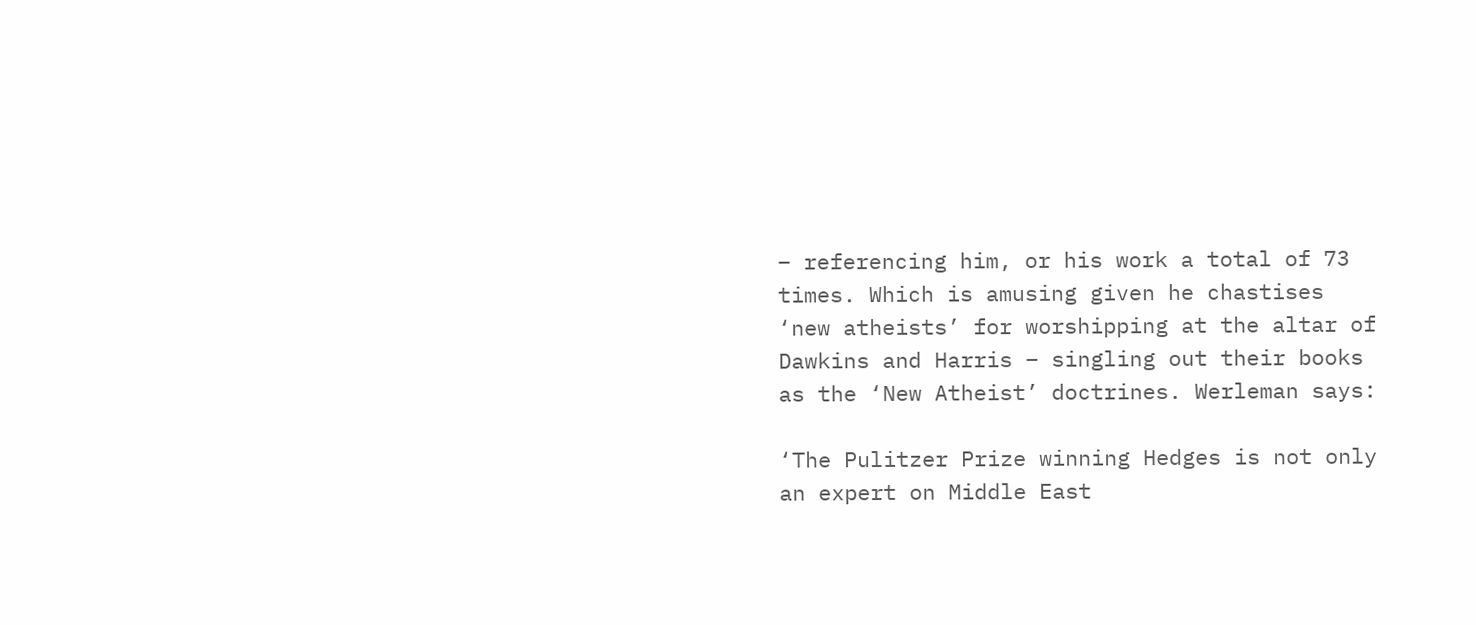– referencing him, or his work a total of 73 times. Which is amusing given he chastises ‘new atheists’ for worshipping at the altar of Dawkins and Harris – singling out their books as the ‘New Atheist’ doctrines. Werleman says:

‘The Pulitzer Prize winning Hedges is not only an expert on Middle East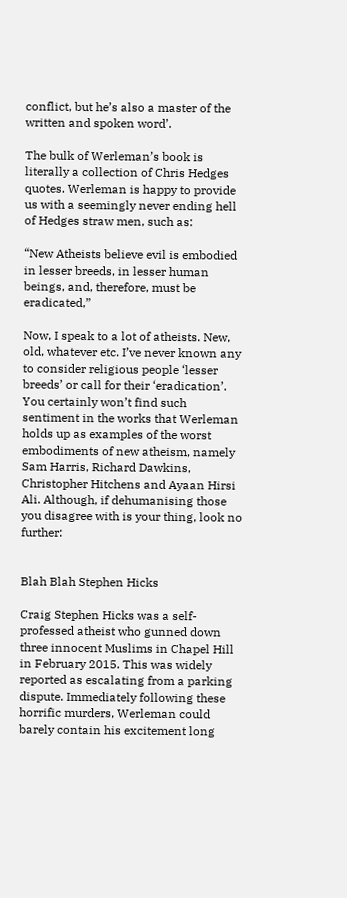conflict, but he’s also a master of the written and spoken word’.

The bulk of Werleman’s book is literally a collection of Chris Hedges quotes. Werleman is happy to provide us with a seemingly never ending hell of Hedges straw men, such as:

“New Atheists believe evil is embodied in lesser breeds, in lesser human beings, and, therefore, must be eradicated,”

Now, I speak to a lot of atheists. New, old, whatever etc. I’ve never known any to consider religious people ‘lesser breeds’ or call for their ‘eradication’. You certainly won’t find such sentiment in the works that Werleman holds up as examples of the worst embodiments of new atheism, namely Sam Harris, Richard Dawkins, Christopher Hitchens and Ayaan Hirsi Ali. Although, if dehumanising those you disagree with is your thing, look no further:


Blah Blah Stephen Hicks

Craig Stephen Hicks was a self-professed atheist who gunned down three innocent Muslims in Chapel Hill in February 2015. This was widely reported as escalating from a parking dispute. Immediately following these horrific murders, Werleman could barely contain his excitement long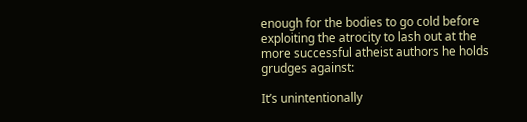enough for the bodies to go cold before exploiting the atrocity to lash out at the more successful atheist authors he holds grudges against:

It’s unintentionally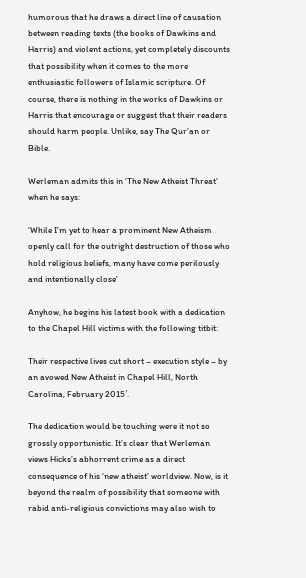humorous that he draws a direct line of causation between reading texts (the books of Dawkins and Harris) and violent actions, yet completely discounts that possibility when it comes to the more enthusiastic followers of Islamic scripture. Of course, there is nothing in the works of Dawkins or Harris that encourage or suggest that their readers should harm people. Unlike, say The Qur’an or Bible.

Werleman admits this in ‘The New Atheist Threat’ when he says:

‘While I’m yet to hear a prominent New Atheism openly call for the outright destruction of those who hold religious beliefs, many have come perilously and intentionally close’

Anyhow, he begins his latest book with a dedication to the Chapel Hill victims with the following titbit:

Their respective lives cut short – execution style – by an avowed New Atheist in Chapel Hill, North Carolina, February 2015′.

The dedication would be touching were it not so grossly opportunistic. It’s clear that Werleman views Hicks’s abhorrent crime as a direct consequence of his ‘new atheist’ worldview. Now, is it beyond the realm of possibility that someone with rabid anti-religious convictions may also wish to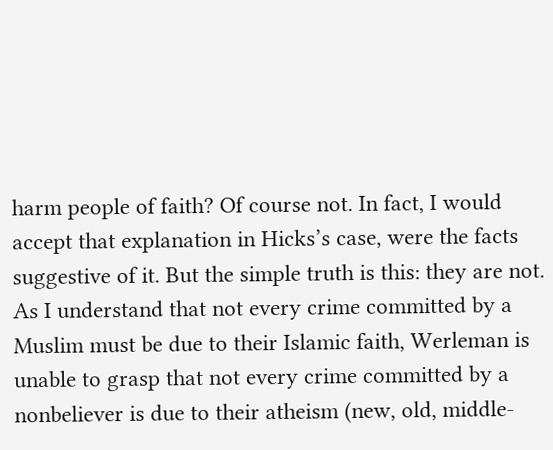harm people of faith? Of course not. In fact, I would accept that explanation in Hicks’s case, were the facts suggestive of it. But the simple truth is this: they are not. As I understand that not every crime committed by a Muslim must be due to their Islamic faith, Werleman is unable to grasp that not every crime committed by a nonbeliever is due to their atheism (new, old, middle-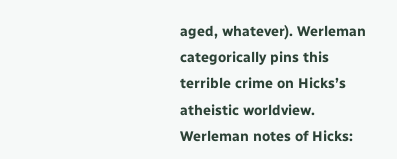aged, whatever). Werleman categorically pins this terrible crime on Hicks’s atheistic worldview. Werleman notes of Hicks: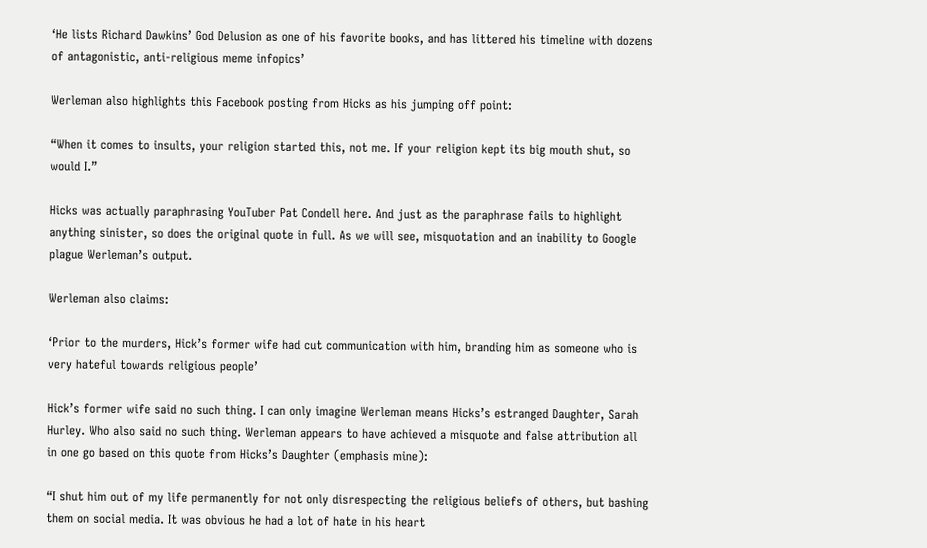‘He lists Richard Dawkins’ God Delusion as one of his favorite books, and has littered his timeline with dozens of antagonistic, anti-religious meme infopics’

Werleman also highlights this Facebook posting from Hicks as his jumping off point:

“When it comes to insults, your religion started this, not me. If your religion kept its big mouth shut, so would I.”

Hicks was actually paraphrasing YouTuber Pat Condell here. And just as the paraphrase fails to highlight anything sinister, so does the original quote in full. As we will see, misquotation and an inability to Google plague Werleman’s output.

Werleman also claims:

‘Prior to the murders, Hick’s former wife had cut communication with him, branding him as someone who is very hateful towards religious people’

Hick’s former wife said no such thing. I can only imagine Werleman means Hicks’s estranged Daughter, Sarah Hurley. Who also said no such thing. Werleman appears to have achieved a misquote and false attribution all in one go based on this quote from Hicks’s Daughter (emphasis mine):

“I shut him out of my life permanently for not only disrespecting the religious beliefs of others, but bashing them on social media. It was obvious he had a lot of hate in his heart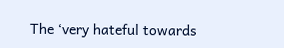The ‘very hateful towards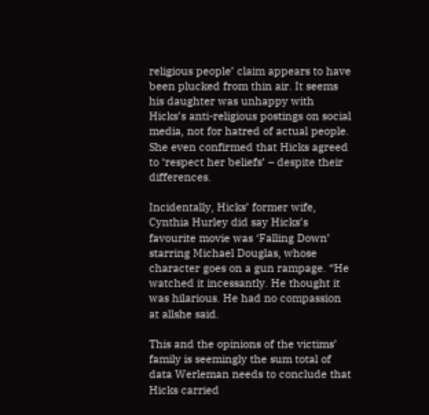religious people’ claim appears to have been plucked from thin air. It seems his daughter was unhappy with Hicks’s anti-religious postings on social media, not for hatred of actual people. She even confirmed that Hicks agreed to ‘respect her beliefs’ – despite their differences.

Incidentally, Hicks’ former wife, Cynthia Hurley did say Hicks’s favourite movie was ‘Falling Down’ starring Michael Douglas, whose character goes on a gun rampage. “He watched it incessantly. He thought it was hilarious. He had no compassion at allshe said.

This and the opinions of the victims’ family is seemingly the sum total of data Werleman needs to conclude that Hicks carried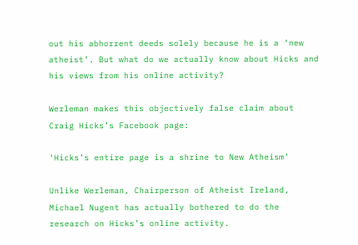out his abhorrent deeds solely because he is a ‘new atheist’. But what do we actually know about Hicks and his views from his online activity?

Werleman makes this objectively false claim about Craig Hicks’s Facebook page:

‘Hicks’s entire page is a shrine to New Atheism’

Unlike Werleman, Chairperson of Atheist Ireland, Michael Nugent has actually bothered to do the research on Hicks’s online activity.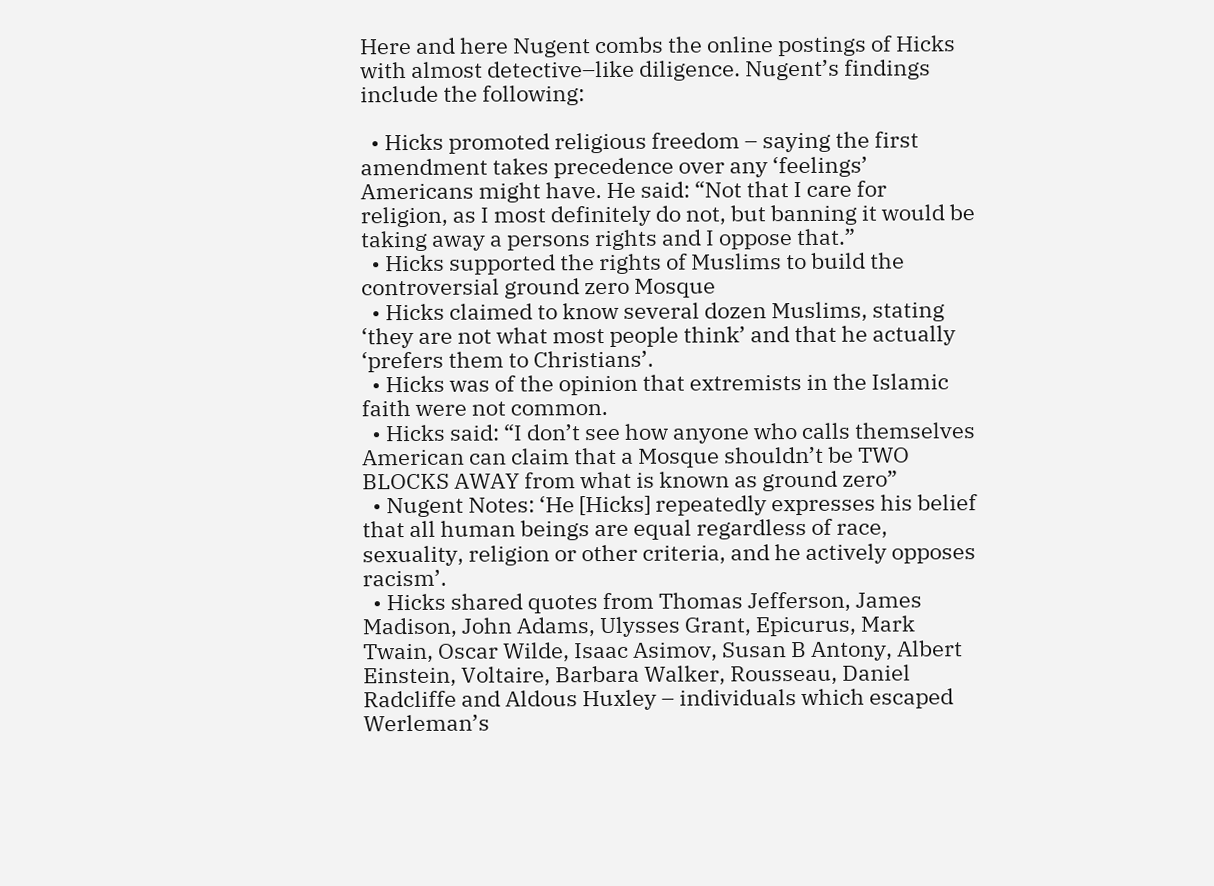Here and here Nugent combs the online postings of Hicks with almost detective–like diligence. Nugent’s findings include the following:

  • Hicks promoted religious freedom – saying the first amendment takes precedence over any ‘feelings’ Americans might have. He said: “Not that I care for religion, as I most definitely do not, but banning it would be taking away a persons rights and I oppose that.”
  • Hicks supported the rights of Muslims to build the controversial ground zero Mosque
  • Hicks claimed to know several dozen Muslims, stating ‘they are not what most people think’ and that he actually ‘prefers them to Christians’.
  • Hicks was of the opinion that extremists in the Islamic faith were not common.
  • Hicks said: “I don’t see how anyone who calls themselves American can claim that a Mosque shouldn’t be TWO BLOCKS AWAY from what is known as ground zero”
  • Nugent Notes: ‘He [Hicks] repeatedly expresses his belief that all human beings are equal regardless of race, sexuality, religion or other criteria, and he actively opposes racism’.
  • Hicks shared quotes from Thomas Jefferson, James Madison, John Adams, Ulysses Grant, Epicurus, Mark Twain, Oscar Wilde, Isaac Asimov, Susan B Antony, Albert Einstein, Voltaire, Barbara Walker, Rousseau, Daniel Radcliffe and Aldous Huxley – individuals which escaped Werleman’s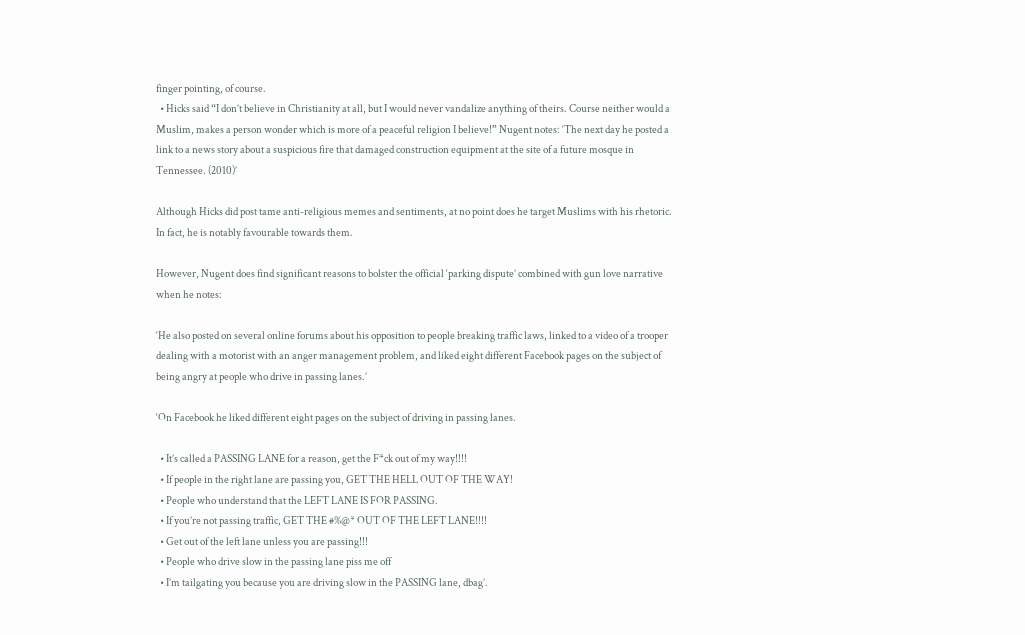finger pointing, of course.
  • Hicks said “I don’t believe in Christianity at all, but I would never vandalize anything of theirs. Course neither would a Muslim, makes a person wonder which is more of a peaceful religion I believe!” Nugent notes: ‘The next day he posted a link to a news story about a suspicious fire that damaged construction equipment at the site of a future mosque in Tennessee. (2010)’

Although Hicks did post tame anti-religious memes and sentiments, at no point does he target Muslims with his rhetoric. In fact, he is notably favourable towards them.

However, Nugent does find significant reasons to bolster the official ‘parking dispute’ combined with gun love narrative when he notes:

‘He also posted on several online forums about his opposition to people breaking traffic laws, linked to a video of a trooper dealing with a motorist with an anger management problem, and liked eight different Facebook pages on the subject of being angry at people who drive in passing lanes.’

‘On Facebook he liked different eight pages on the subject of driving in passing lanes.

  • It’s called a PASSING LANE for a reason, get the F*ck out of my way!!!!
  • If people in the right lane are passing you, GET THE HELL OUT OF THE WAY!
  • People who understand that the LEFT LANE IS FOR PASSING.
  • If you’re not passing traffic, GET THE #%@* OUT OF THE LEFT LANE!!!!
  • Get out of the left lane unless you are passing!!!
  • People who drive slow in the passing lane piss me off
  • I’m tailgating you because you are driving slow in the PASSING lane, dbag’.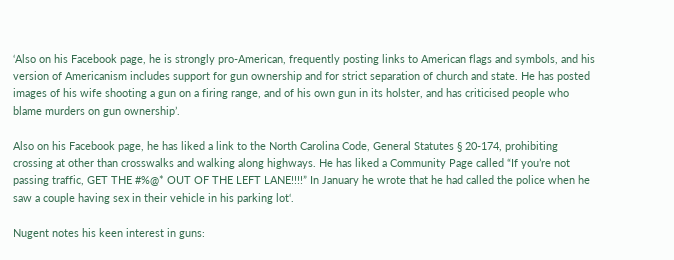‘Also on his Facebook page, he is strongly pro-American, frequently posting links to American flags and symbols, and his version of Americanism includes support for gun ownership and for strict separation of church and state. He has posted images of his wife shooting a gun on a firing range, and of his own gun in its holster, and has criticised people who blame murders on gun ownership’.

Also on his Facebook page, he has liked a link to the North Carolina Code, General Statutes § 20-174, prohibiting crossing at other than crosswalks and walking along highways. He has liked a Community Page called “If you’re not passing traffic, GET THE #%@* OUT OF THE LEFT LANE!!!!” In January he wrote that he had called the police when he saw a couple having sex in their vehicle in his parking lot‘.

Nugent notes his keen interest in guns: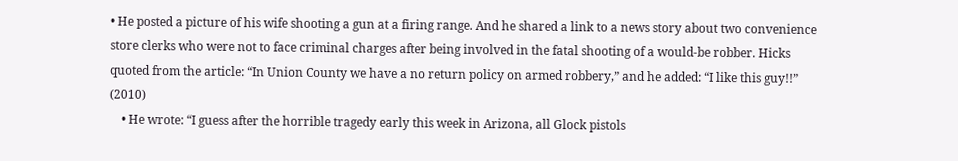• He posted a picture of his wife shooting a gun at a firing range. And he shared a link to a news story about two convenience store clerks who were not to face criminal charges after being involved in the fatal shooting of a would-be robber. Hicks quoted from the article: “In Union County we have a no return policy on armed robbery,” and he added: “I like this guy!!” (2010)
    • He wrote: “I guess after the horrible tragedy early this week in Arizona, all Glock pistols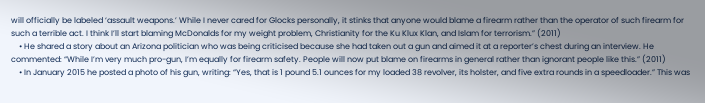will officially be labeled ‘assault weapons.’ While I never cared for Glocks personally, it stinks that anyone would blame a firearm rather than the operator of such firearm for such a terrible act. I think I’ll start blaming McDonalds for my weight problem, Christianity for the Ku Klux Klan, and Islam for terrorism.” (2011)
    • He shared a story about an Arizona politician who was being criticised because she had taken out a gun and aimed it at a reporter’s chest during an interview. He commented: “While I’m very much pro-gun, I’m equally for firearm safety. People will now put blame on firearms in general rather than ignorant people like this.” (2011)
    • In January 2015 he posted a photo of his gun, writing: “Yes, that is 1 pound 5.1 ounces for my loaded 38 revolver, its holster, and five extra rounds in a speedloader.” This was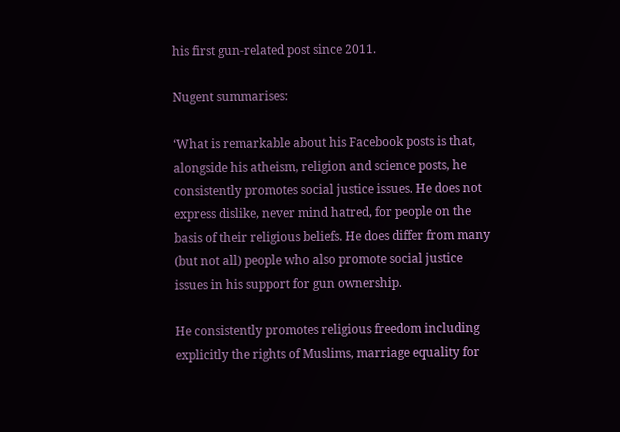his first gun-related post since 2011.

Nugent summarises:

‘What is remarkable about his Facebook posts is that, alongside his atheism, religion and science posts, he consistently promotes social justice issues. He does not express dislike, never mind hatred, for people on the basis of their religious beliefs. He does differ from many (but not all) people who also promote social justice issues in his support for gun ownership.

He consistently promotes religious freedom including explicitly the rights of Muslims, marriage equality for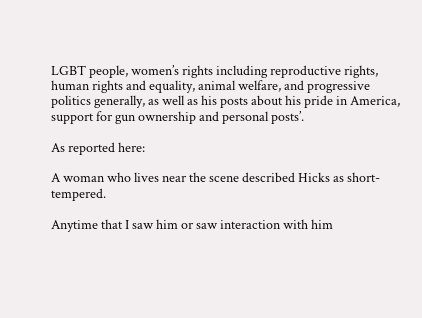LGBT people, women’s rights including reproductive rights, human rights and equality, animal welfare, and progressive politics generally, as well as his posts about his pride in America, support for gun ownership and personal posts’.

As reported here:

A woman who lives near the scene described Hicks as short-tempered.

Anytime that I saw him or saw interaction with him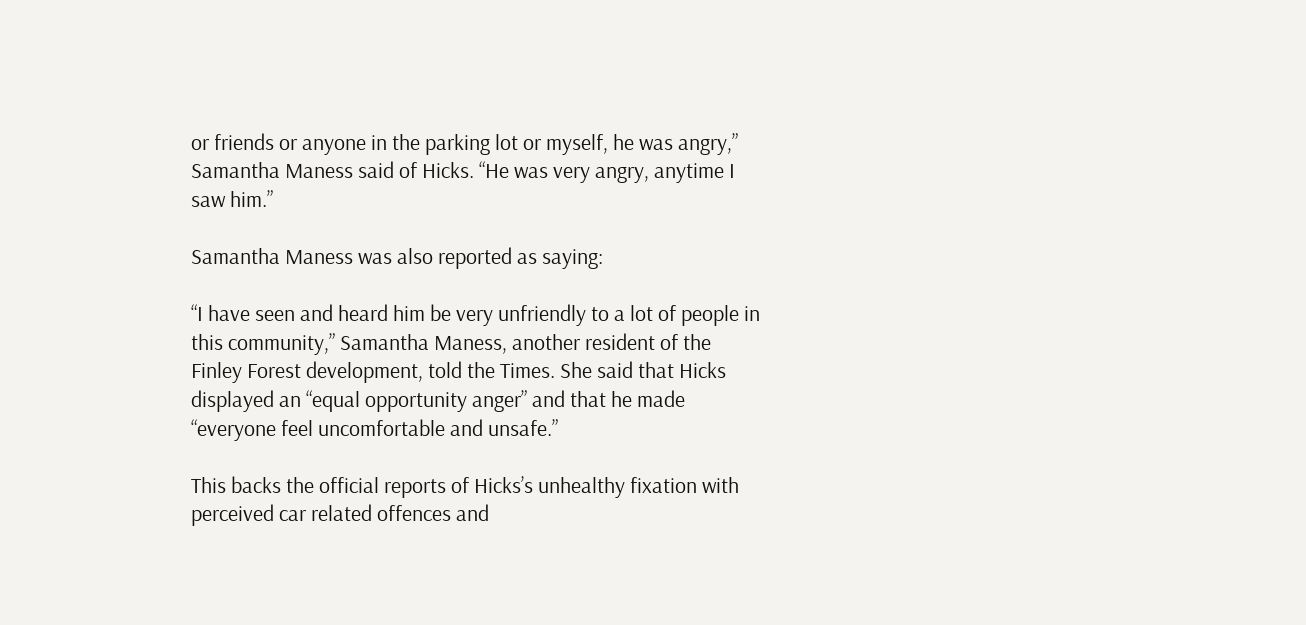or friends or anyone in the parking lot or myself, he was angry,” Samantha Maness said of Hicks. “He was very angry, anytime I saw him.”

Samantha Maness was also reported as saying:

“I have seen and heard him be very unfriendly to a lot of people in this community,” Samantha Maness, another resident of the Finley Forest development, told the Times. She said that Hicks displayed an “equal opportunity anger” and that he made “everyone feel uncomfortable and unsafe.”

This backs the official reports of Hicks’s unhealthy fixation with perceived car related offences and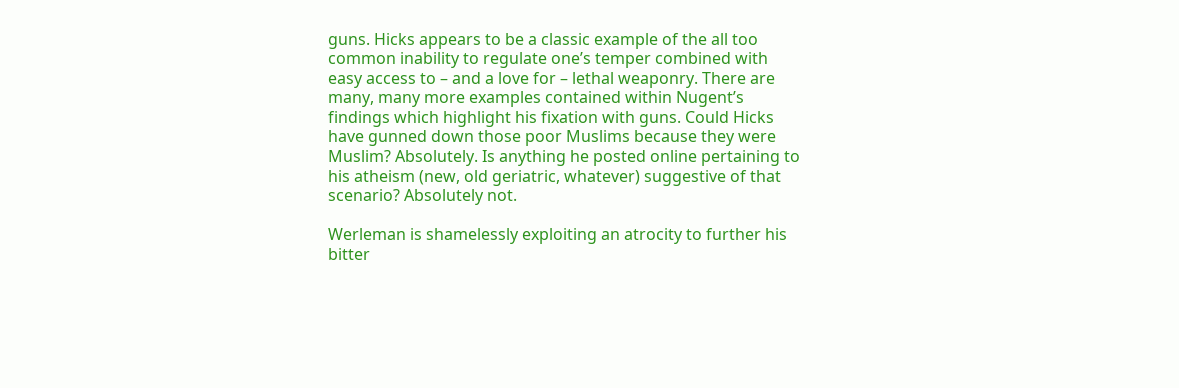guns. Hicks appears to be a classic example of the all too common inability to regulate one’s temper combined with easy access to – and a love for – lethal weaponry. There are many, many more examples contained within Nugent’s findings which highlight his fixation with guns. Could Hicks have gunned down those poor Muslims because they were Muslim? Absolutely. Is anything he posted online pertaining to his atheism (new, old geriatric, whatever) suggestive of that scenario? Absolutely not.

Werleman is shamelessly exploiting an atrocity to further his bitter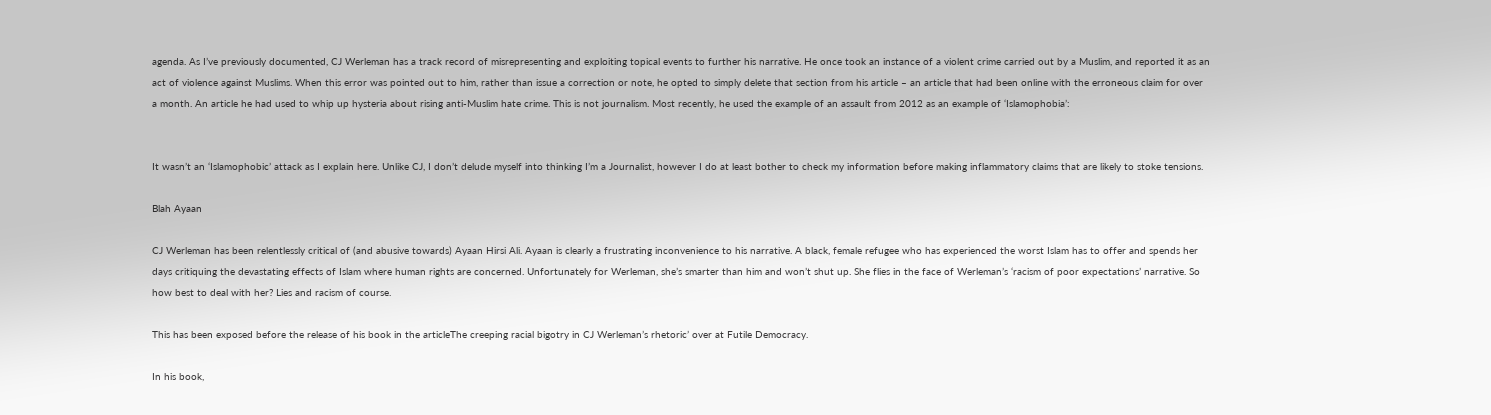agenda. As I’ve previously documented, CJ Werleman has a track record of misrepresenting and exploiting topical events to further his narrative. He once took an instance of a violent crime carried out by a Muslim, and reported it as an act of violence against Muslims. When this error was pointed out to him, rather than issue a correction or note, he opted to simply delete that section from his article – an article that had been online with the erroneous claim for over a month. An article he had used to whip up hysteria about rising anti-Muslim hate crime. This is not journalism. Most recently, he used the example of an assault from 2012 as an example of ‘Islamophobia’:


It wasn’t an ‘Islamophobic’ attack as I explain here. Unlike CJ, I don’t delude myself into thinking I’m a Journalist, however I do at least bother to check my information before making inflammatory claims that are likely to stoke tensions.

Blah Ayaan

CJ Werleman has been relentlessly critical of (and abusive towards) Ayaan Hirsi Ali. Ayaan is clearly a frustrating inconvenience to his narrative. A black, female refugee who has experienced the worst Islam has to offer and spends her days critiquing the devastating effects of Islam where human rights are concerned. Unfortunately for Werleman, she’s smarter than him and won’t shut up. She flies in the face of Werleman’s ‘racism of poor expectations’ narrative. So how best to deal with her? Lies and racism of course.

This has been exposed before the release of his book in the articleThe creeping racial bigotry in CJ Werleman’s rhetoric’ over at Futile Democracy.

In his book,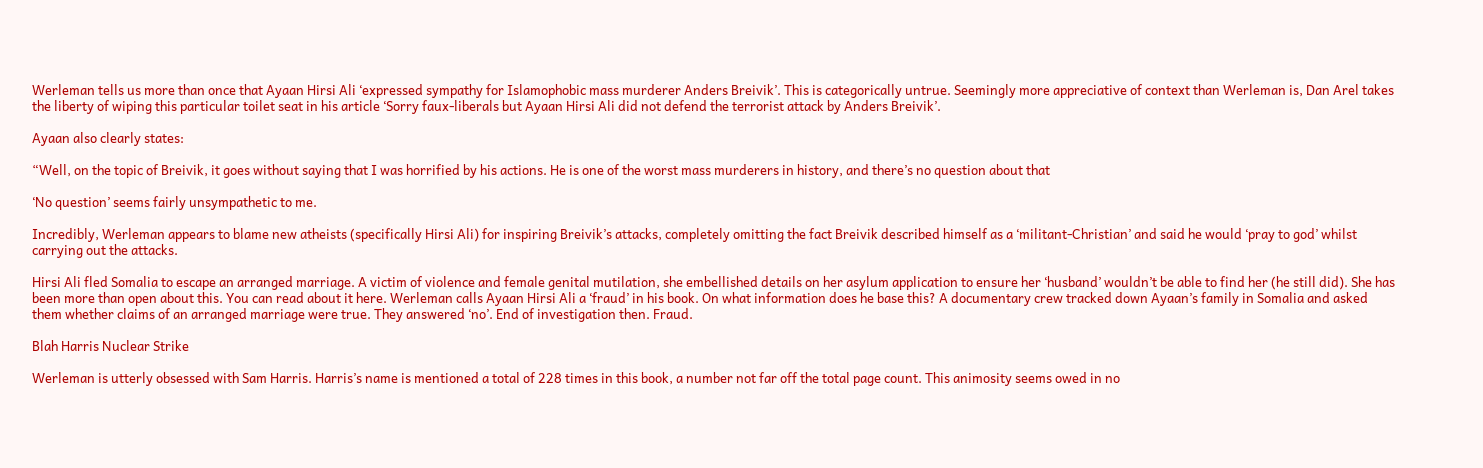Werleman tells us more than once that Ayaan Hirsi Ali ‘expressed sympathy for Islamophobic mass murderer Anders Breivik’. This is categorically untrue. Seemingly more appreciative of context than Werleman is, Dan Arel takes the liberty of wiping this particular toilet seat in his article ‘Sorry faux-liberals but Ayaan Hirsi Ali did not defend the terrorist attack by Anders Breivik’.

Ayaan also clearly states:

“Well, on the topic of Breivik, it goes without saying that I was horrified by his actions. He is one of the worst mass murderers in history, and there’s no question about that

‘No question’ seems fairly unsympathetic to me.

Incredibly, Werleman appears to blame new atheists (specifically Hirsi Ali) for inspiring Breivik’s attacks, completely omitting the fact Breivik described himself as a ‘militant-Christian’ and said he would ‘pray to god’ whilst carrying out the attacks.

Hirsi Ali fled Somalia to escape an arranged marriage. A victim of violence and female genital mutilation, she embellished details on her asylum application to ensure her ‘husband’ wouldn’t be able to find her (he still did). She has been more than open about this. You can read about it here. Werleman calls Ayaan Hirsi Ali a ‘fraud’ in his book. On what information does he base this? A documentary crew tracked down Ayaan’s family in Somalia and asked them whether claims of an arranged marriage were true. They answered ‘no’. End of investigation then. Fraud.

Blah Harris Nuclear Strike

Werleman is utterly obsessed with Sam Harris. Harris’s name is mentioned a total of 228 times in this book, a number not far off the total page count. This animosity seems owed in no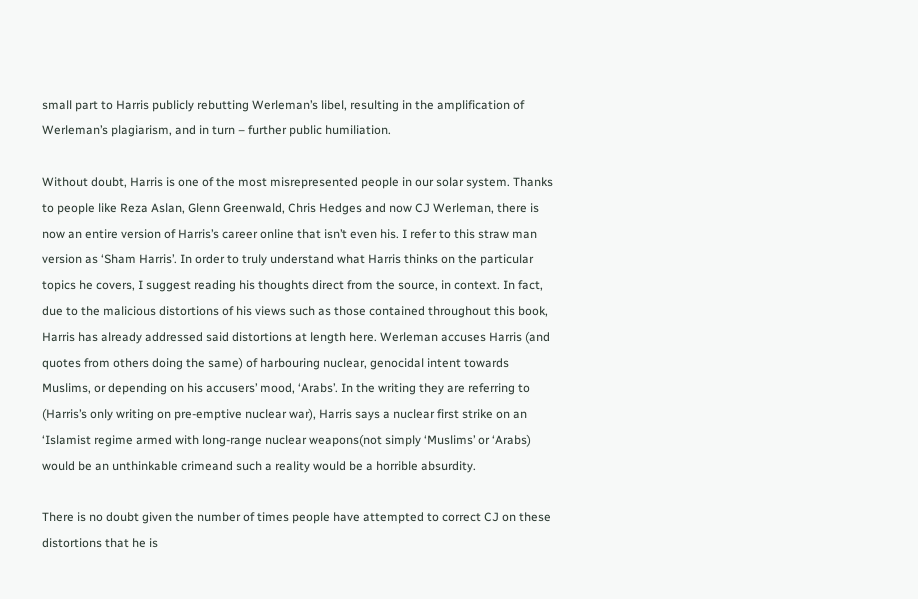small part to Harris publicly rebutting Werleman’s libel, resulting in the amplification of Werleman’s plagiarism, and in turn – further public humiliation.

Without doubt, Harris is one of the most misrepresented people in our solar system. Thanks to people like Reza Aslan, Glenn Greenwald, Chris Hedges and now CJ Werleman, there is now an entire version of Harris’s career online that isn’t even his. I refer to this straw man version as ‘Sham Harris’. In order to truly understand what Harris thinks on the particular topics he covers, I suggest reading his thoughts direct from the source, in context. In fact, due to the malicious distortions of his views such as those contained throughout this book, Harris has already addressed said distortions at length here. Werleman accuses Harris (and quotes from others doing the same) of harbouring nuclear, genocidal intent towards Muslims, or depending on his accusers’ mood, ‘Arabs’. In the writing they are referring to (Harris’s only writing on pre-emptive nuclear war), Harris says a nuclear first strike on an ‘Islamist regime armed with long-range nuclear weapons(not simply ‘Muslims’ or ‘Arabs) would be an unthinkable crimeand such a reality would be a horrible absurdity.

There is no doubt given the number of times people have attempted to correct CJ on these distortions that he is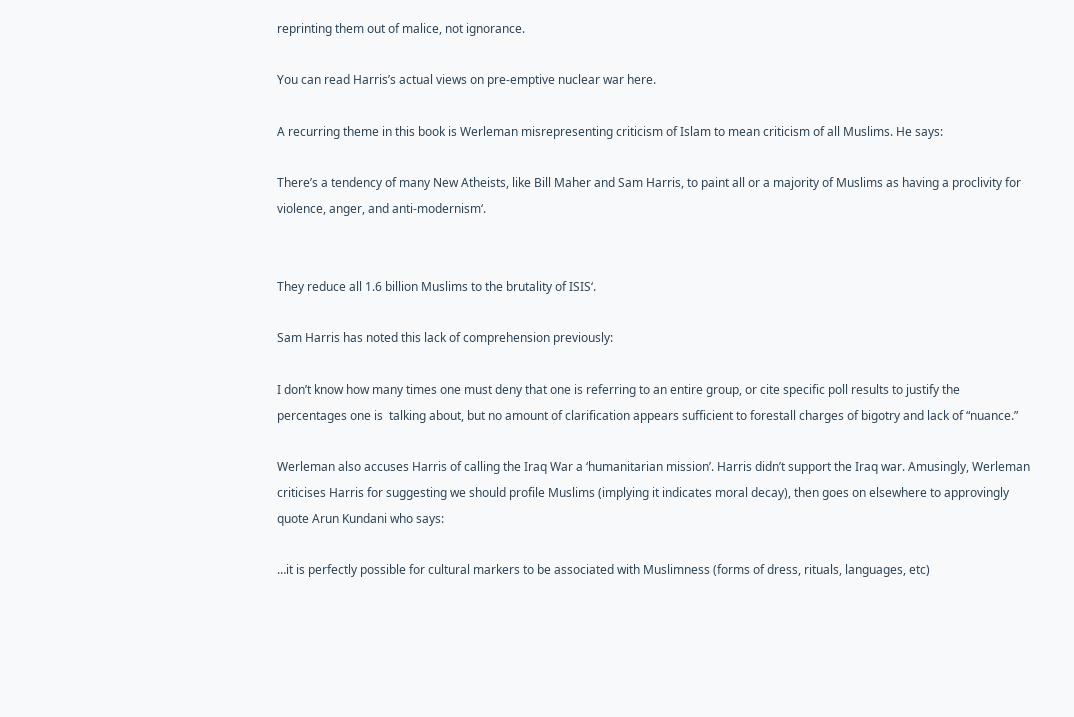reprinting them out of malice, not ignorance.

You can read Harris’s actual views on pre-emptive nuclear war here.

A recurring theme in this book is Werleman misrepresenting criticism of Islam to mean criticism of all Muslims. He says:

There’s a tendency of many New Atheists, like Bill Maher and Sam Harris, to paint all or a majority of Muslims as having a proclivity for violence, anger, and anti-modernism‘.


They reduce all 1.6 billion Muslims to the brutality of ISIS‘.

Sam Harris has noted this lack of comprehension previously:

I don’t know how many times one must deny that one is referring to an entire group, or cite specific poll results to justify the percentages one is  talking about, but no amount of clarification appears sufficient to forestall charges of bigotry and lack of “nuance.”

Werleman also accuses Harris of calling the Iraq War a ‘humanitarian mission’. Harris didn’t support the Iraq war. Amusingly, Werleman criticises Harris for suggesting we should profile Muslims (implying it indicates moral decay), then goes on elsewhere to approvingly quote Arun Kundani who says:

…it is perfectly possible for cultural markers to be associated with Muslimness (forms of dress, rituals, languages, etc)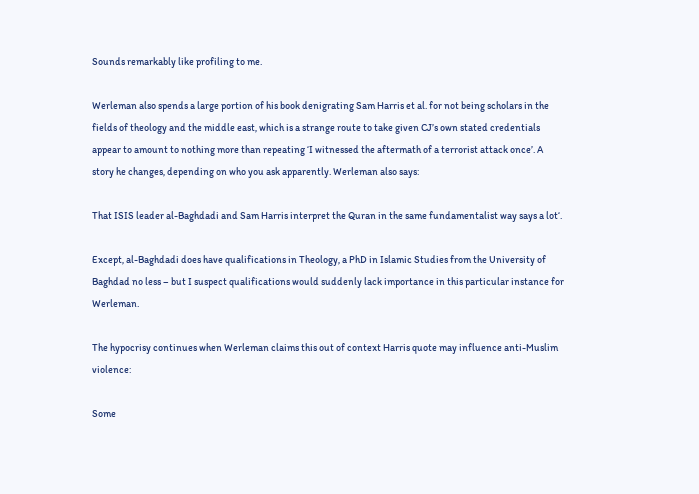Sounds remarkably like profiling to me.

Werleman also spends a large portion of his book denigrating Sam Harris et al. for not being scholars in the fields of theology and the middle east, which is a strange route to take given CJ’s own stated credentials appear to amount to nothing more than repeating ‘I witnessed the aftermath of a terrorist attack once’. A story he changes, depending on who you ask apparently. Werleman also says:

That ISIS leader al-Baghdadi and Sam Harris interpret the Quran in the same fundamentalist way says a lot‘.

Except, al-Baghdadi does have qualifications in Theology, a PhD in Islamic Studies from the University of Baghdad no less – but I suspect qualifications would suddenly lack importance in this particular instance for Werleman.

The hypocrisy continues when Werleman claims this out of context Harris quote may influence anti-Muslim violence:

Some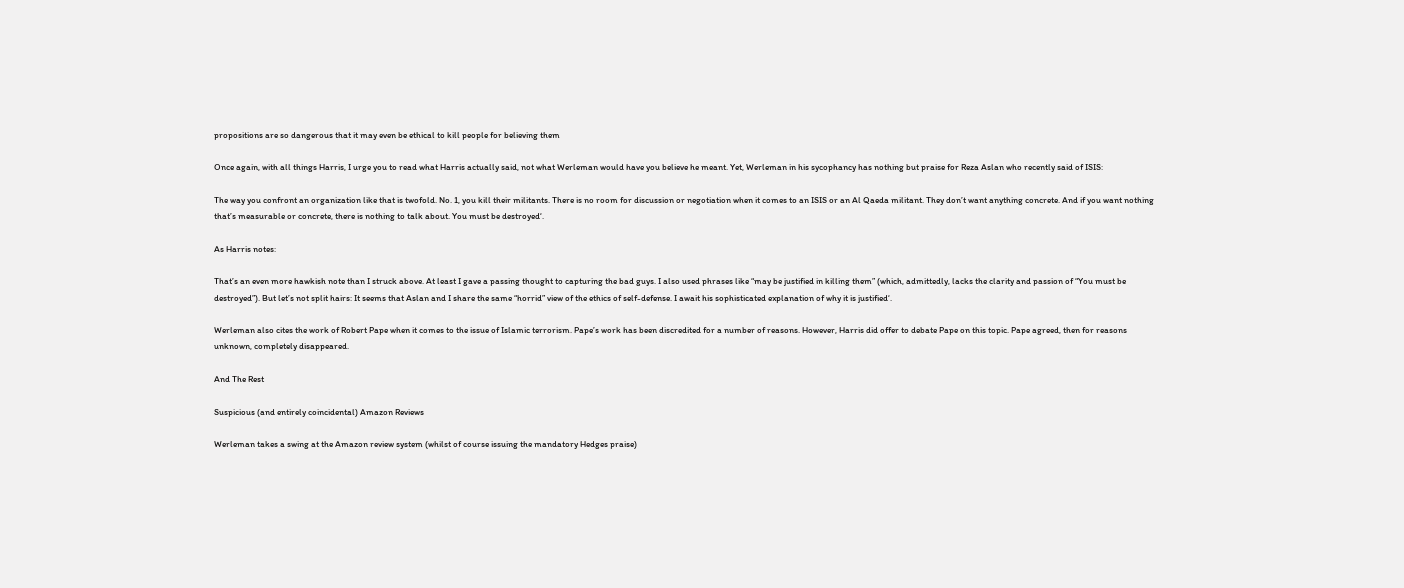propositions are so dangerous that it may even be ethical to kill people for believing them

Once again, with all things Harris, I urge you to read what Harris actually said, not what Werleman would have you believe he meant. Yet, Werleman in his sycophancy has nothing but praise for Reza Aslan who recently said of ISIS:

The way you confront an organization like that is twofold. No. 1, you kill their militants. There is no room for discussion or negotiation when it comes to an ISIS or an Al Qaeda militant. They don’t want anything concrete. And if you want nothing that’s measurable or concrete, there is nothing to talk about. You must be destroyed‘.

As Harris notes:

That’s an even more hawkish note than I struck above. At least I gave a passing thought to capturing the bad guys. I also used phrases like “may be justified in killing them” (which, admittedly, lacks the clarity and passion of “You must be destroyed”). But let’s not split hairs: It seems that Aslan and I share the same “horrid” view of the ethics of self-defense. I await his sophisticated explanation of why it is justified‘.

Werleman also cites the work of Robert Pape when it comes to the issue of Islamic terrorism. Pape’s work has been discredited for a number of reasons. However, Harris did offer to debate Pape on this topic. Pape agreed, then for reasons unknown, completely disappeared.

And The Rest

Suspicious (and entirely coincidental) Amazon Reviews

Werleman takes a swing at the Amazon review system (whilst of course issuing the mandatory Hedges praise)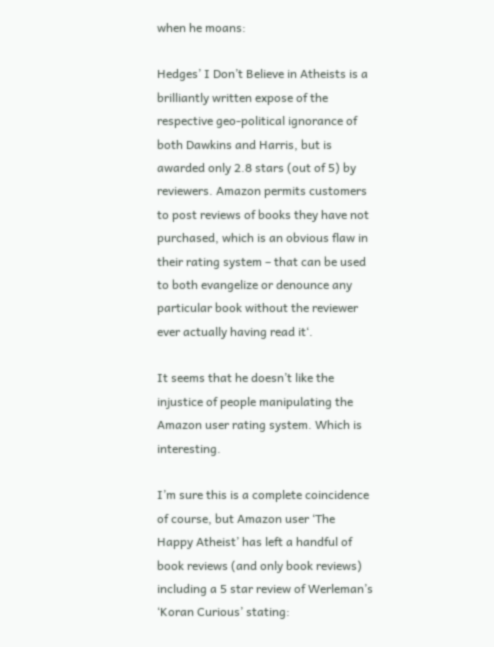when he moans:

Hedges’ I Don’t Believe in Atheists is a brilliantly written expose of the respective geo-political ignorance of both Dawkins and Harris, but is awarded only 2.8 stars (out of 5) by reviewers. Amazon permits customers to post reviews of books they have not purchased, which is an obvious flaw in their rating system – that can be used to both evangelize or denounce any particular book without the reviewer ever actually having read it‘.

It seems that he doesn’t like the injustice of people manipulating the Amazon user rating system. Which is interesting.

I’m sure this is a complete coincidence of course, but Amazon user ‘The Happy Atheist’ has left a handful of book reviews (and only book reviews) including a 5 star review of Werleman’s ‘Koran Curious’ stating: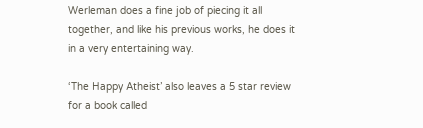Werleman does a fine job of piecing it all together, and like his previous works, he does it in a very entertaining way.

‘The Happy Atheist’ also leaves a 5 star review for a book called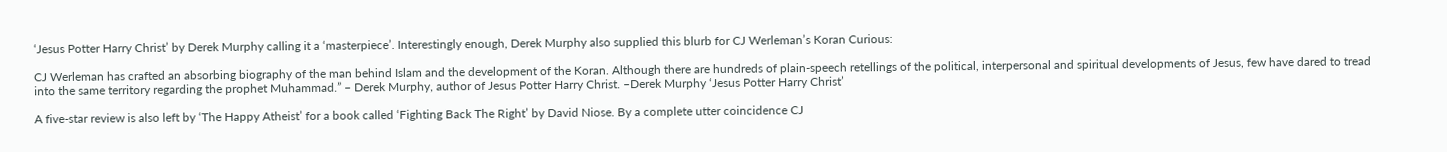‘Jesus Potter Harry Christ’ by Derek Murphy calling it a ‘masterpiece’. Interestingly enough, Derek Murphy also supplied this blurb for CJ Werleman’s Koran Curious:

CJ Werleman has crafted an absorbing biography of the man behind Islam and the development of the Koran. Although there are hundreds of plain-speech retellings of the political, interpersonal and spiritual developments of Jesus, few have dared to tread into the same territory regarding the prophet Muhammad.” – Derek Murphy, author of Jesus Potter Harry Christ. –Derek Murphy ‘Jesus Potter Harry Christ’

A five-star review is also left by ‘The Happy Atheist’ for a book called ‘Fighting Back The Right’ by David Niose. By a complete utter coincidence CJ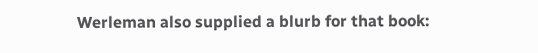Werleman also supplied a blurb for that book: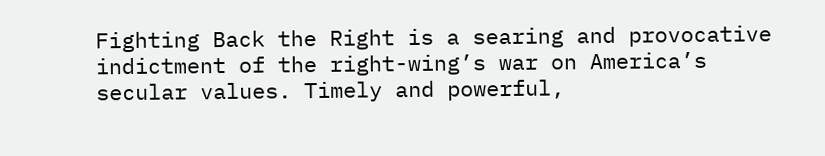Fighting Back the Right is a searing and provocative indictment of the right-wing’s war on America’s secular values. Timely and powerful,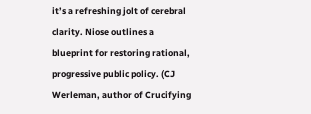it’s a refreshing jolt of cerebral clarity. Niose outlines a blueprint for restoring rational, progressive public policy. (CJ Werleman, author of Crucifying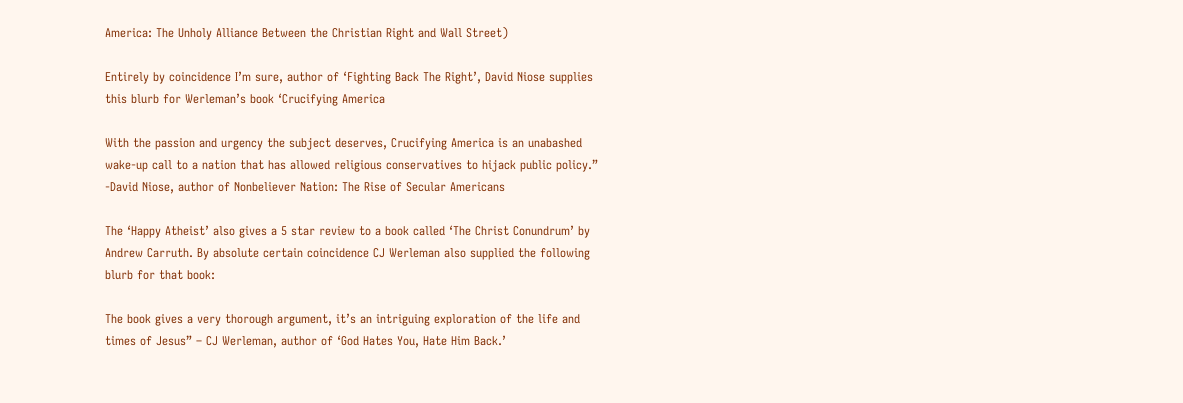America: The Unholy Alliance Between the Christian Right and Wall Street)

Entirely by coincidence I’m sure, author of ‘Fighting Back The Right’, David Niose supplies this blurb for Werleman’s book ‘Crucifying America

With the passion and urgency the subject deserves, Crucifying America is an unabashed wake-up call to a nation that has allowed religious conservatives to hijack public policy.” -David Niose, author of Nonbeliever Nation: The Rise of Secular Americans

The ‘Happy Atheist’ also gives a 5 star review to a book called ‘The Christ Conundrum’ by Andrew Carruth. By absolute certain coincidence CJ Werleman also supplied the following blurb for that book:

The book gives a very thorough argument, it’s an intriguing exploration of the life and times of Jesus” – CJ Werleman, author of ‘God Hates You, Hate Him Back.’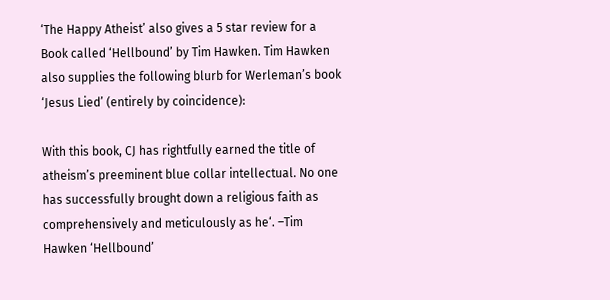‘The Happy Atheist’ also gives a 5 star review for a Book called ‘Hellbound’ by Tim Hawken. Tim Hawken also supplies the following blurb for Werleman’s book ‘Jesus Lied’ (entirely by coincidence):

With this book, CJ has rightfully earned the title of atheism’s preeminent blue collar intellectual. No one has successfully brought down a religious faith as comprehensively and meticulously as he‘. –Tim Hawken ‘Hellbound’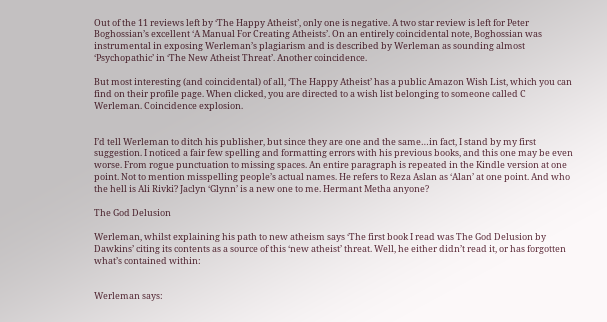Out of the 11 reviews left by ‘The Happy Atheist’, only one is negative. A two star review is left for Peter Boghossian’s excellent ‘A Manual For Creating Atheists’. On an entirely coincidental note, Boghossian was instrumental in exposing Werleman’s plagiarism and is described by Werleman as sounding almost ‘Psychopathic’ in ‘The New Atheist Threat’. Another coincidence.

But most interesting (and coincidental) of all, ‘The Happy Atheist’ has a public Amazon Wish List, which you can find on their profile page. When clicked, you are directed to a wish list belonging to someone called C Werleman. Coincidence explosion.


I’d tell Werleman to ditch his publisher, but since they are one and the same…in fact, I stand by my first suggestion. I noticed a fair few spelling and formatting errors with his previous books, and this one may be even worse. From rogue punctuation to missing spaces. An entire paragraph is repeated in the Kindle version at one point. Not to mention misspelling people’s actual names. He refers to Reza Aslan as ‘Alan’ at one point. And who the hell is Ali Rivki? Jaclyn ‘Glynn’ is a new one to me. Hermant Metha anyone?

The God Delusion

Werleman, whilst explaining his path to new atheism says ‘The first book I read was The God Delusion by Dawkins’ citing its contents as a source of this ‘new atheist’ threat. Well, he either didn’t read it, or has forgotten what’s contained within:


Werleman says: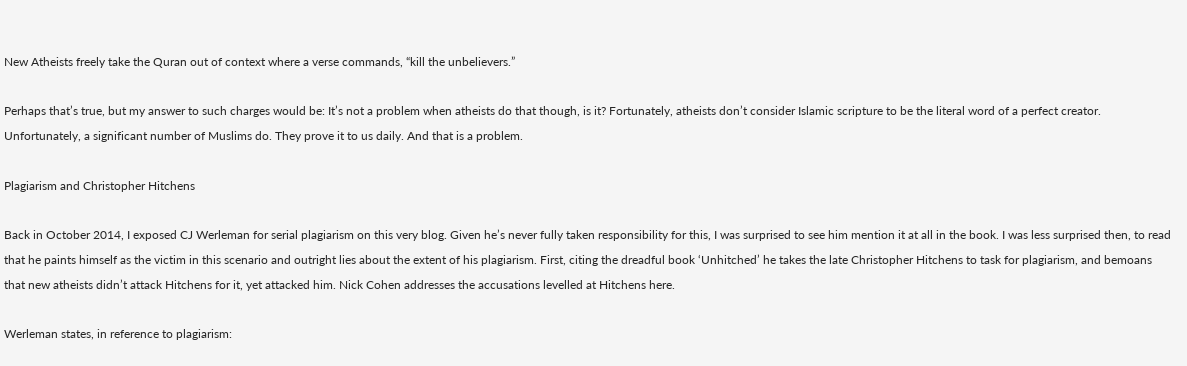New Atheists freely take the Quran out of context where a verse commands, “kill the unbelievers.”

Perhaps that’s true, but my answer to such charges would be: It’s not a problem when atheists do that though, is it? Fortunately, atheists don’t consider Islamic scripture to be the literal word of a perfect creator. Unfortunately, a significant number of Muslims do. They prove it to us daily. And that is a problem.

Plagiarism and Christopher Hitchens

Back in October 2014, I exposed CJ Werleman for serial plagiarism on this very blog. Given he’s never fully taken responsibility for this, I was surprised to see him mention it at all in the book. I was less surprised then, to read that he paints himself as the victim in this scenario and outright lies about the extent of his plagiarism. First, citing the dreadful book ‘Unhitched’ he takes the late Christopher Hitchens to task for plagiarism, and bemoans that new atheists didn’t attack Hitchens for it, yet attacked him. Nick Cohen addresses the accusations levelled at Hitchens here.

Werleman states, in reference to plagiarism: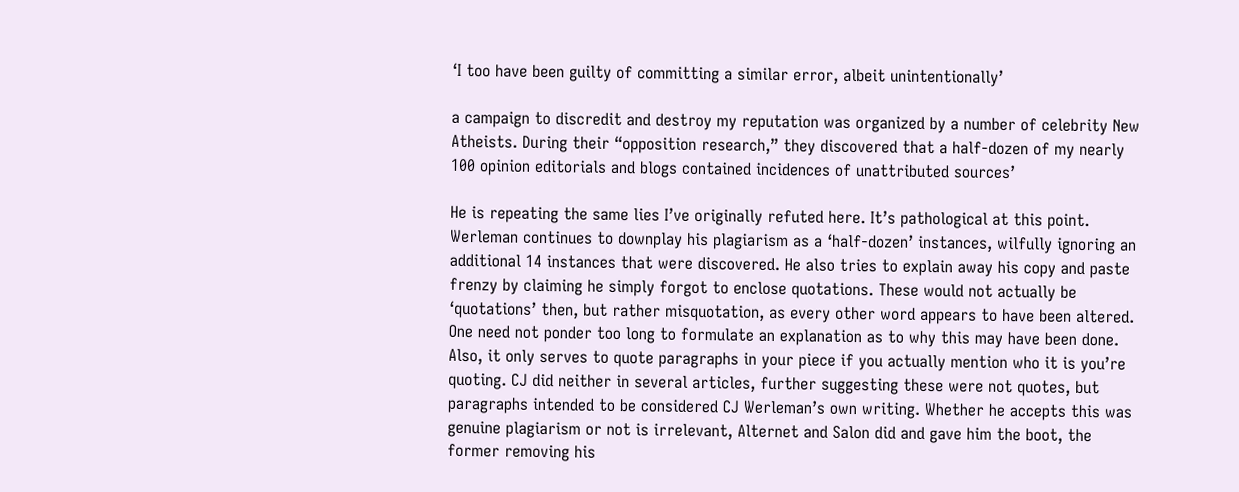‘I too have been guilty of committing a similar error, albeit unintentionally’

a campaign to discredit and destroy my reputation was organized by a number of celebrity New Atheists. During their “opposition research,” they discovered that a half-dozen of my nearly 100 opinion editorials and blogs contained incidences of unattributed sources’

He is repeating the same lies I’ve originally refuted here. It’s pathological at this point. Werleman continues to downplay his plagiarism as a ‘half-dozen’ instances, wilfully ignoring an additional 14 instances that were discovered. He also tries to explain away his copy and paste frenzy by claiming he simply forgot to enclose quotations. These would not actually be ‘quotations’ then, but rather misquotation, as every other word appears to have been altered. One need not ponder too long to formulate an explanation as to why this may have been done. Also, it only serves to quote paragraphs in your piece if you actually mention who it is you’re quoting. CJ did neither in several articles, further suggesting these were not quotes, but paragraphs intended to be considered CJ Werleman’s own writing. Whether he accepts this was genuine plagiarism or not is irrelevant, Alternet and Salon did and gave him the boot, the former removing his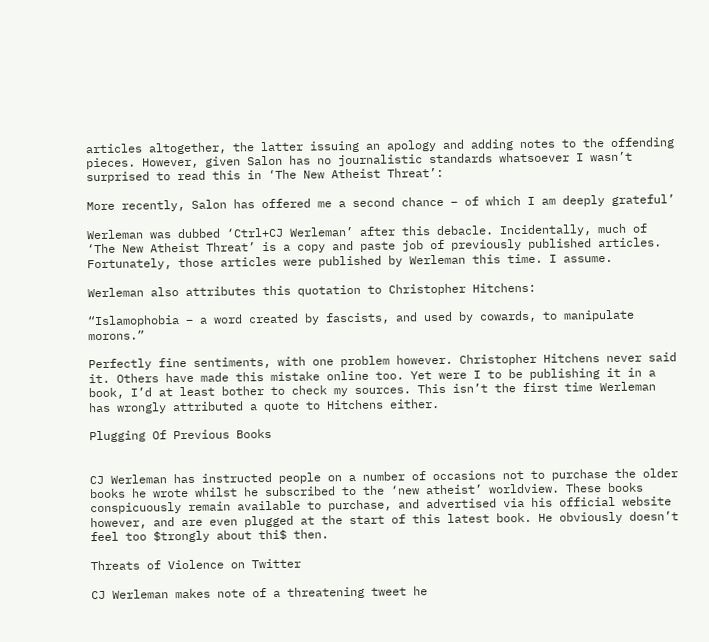articles altogether, the latter issuing an apology and adding notes to the offending pieces. However, given Salon has no journalistic standards whatsoever I wasn’t surprised to read this in ‘The New Atheist Threat’:

More recently, Salon has offered me a second chance – of which I am deeply grateful’

Werleman was dubbed ‘Ctrl+CJ Werleman’ after this debacle. Incidentally, much of ‘The New Atheist Threat’ is a copy and paste job of previously published articles. Fortunately, those articles were published by Werleman this time. I assume.

Werleman also attributes this quotation to Christopher Hitchens:

“Islamophobia – a word created by fascists, and used by cowards, to manipulate morons.”

Perfectly fine sentiments, with one problem however. Christopher Hitchens never said it. Others have made this mistake online too. Yet were I to be publishing it in a book, I’d at least bother to check my sources. This isn’t the first time Werleman has wrongly attributed a quote to Hitchens either.

Plugging Of Previous Books


CJ Werleman has instructed people on a number of occasions not to purchase the older books he wrote whilst he subscribed to the ‘new atheist’ worldview. These books conspicuously remain available to purchase, and advertised via his official website however, and are even plugged at the start of this latest book. He obviously doesn’t feel too $trongly about thi$ then.

Threats of Violence on Twitter

CJ Werleman makes note of a threatening tweet he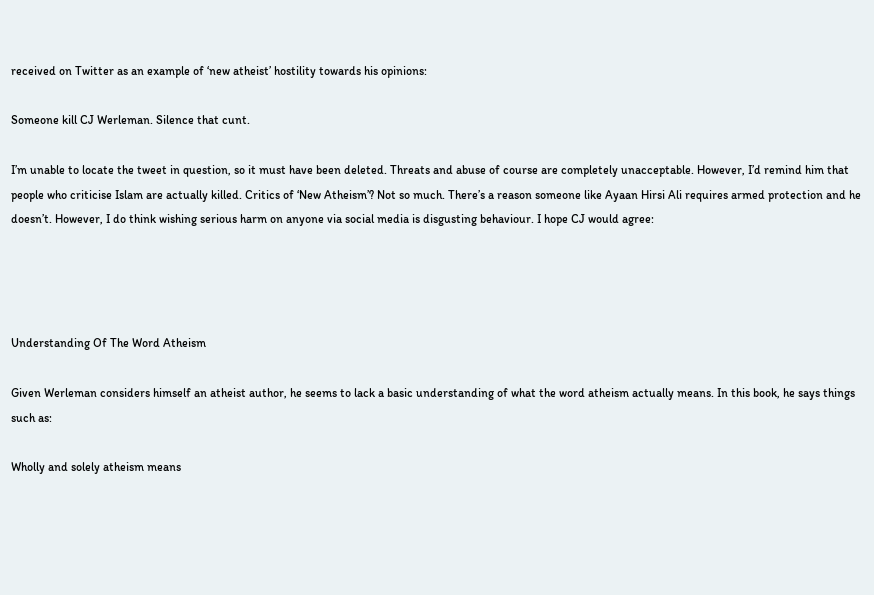received on Twitter as an example of ‘new atheist’ hostility towards his opinions:

Someone kill CJ Werleman. Silence that cunt.

I’m unable to locate the tweet in question, so it must have been deleted. Threats and abuse of course are completely unacceptable. However, I’d remind him that people who criticise Islam are actually killed. Critics of ‘New Atheism’? Not so much. There’s a reason someone like Ayaan Hirsi Ali requires armed protection and he doesn’t. However, I do think wishing serious harm on anyone via social media is disgusting behaviour. I hope CJ would agree:




Understanding Of The Word Atheism

Given Werleman considers himself an atheist author, he seems to lack a basic understanding of what the word atheism actually means. In this book, he says things such as:

Wholly and solely atheism means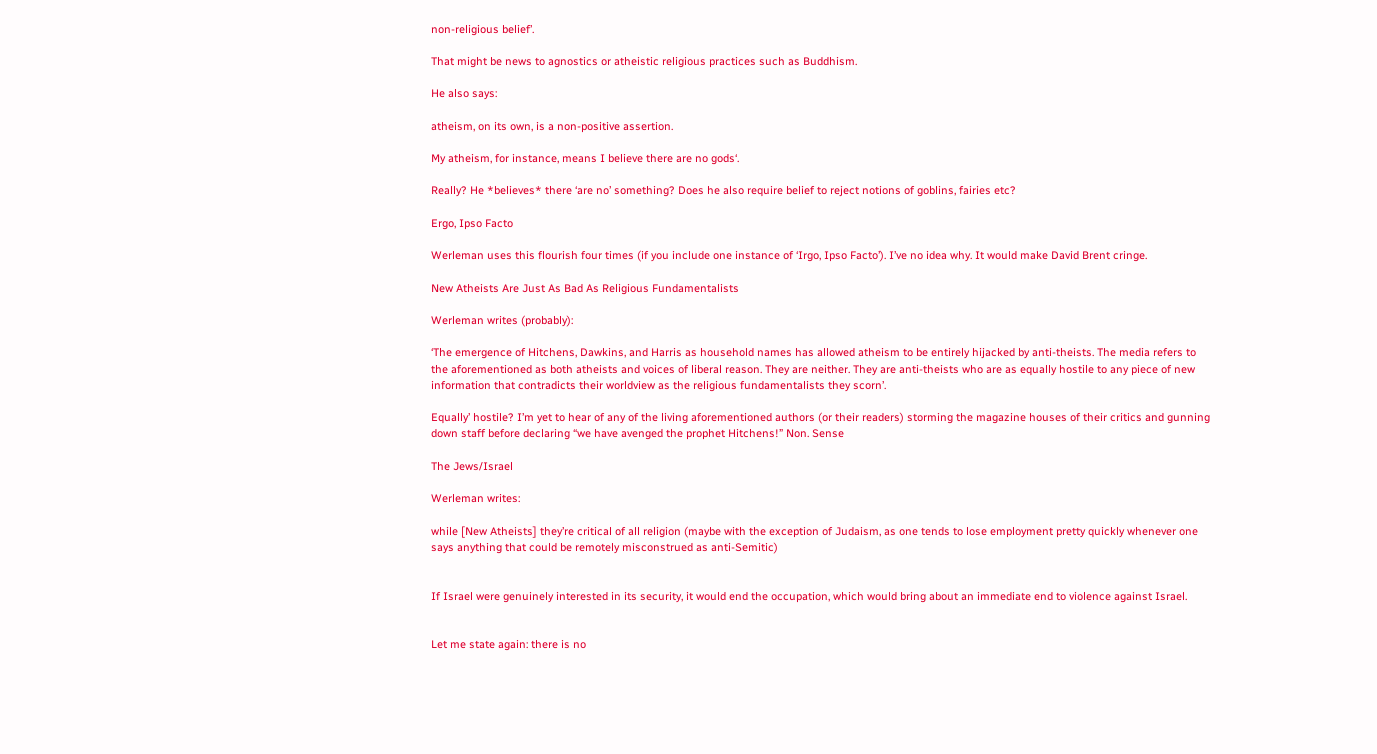non-religious belief’.

That might be news to agnostics or atheistic religious practices such as Buddhism.

He also says:

atheism, on its own, is a non-positive assertion.

My atheism, for instance, means I believe there are no gods‘.

Really? He *believes* there ‘are no’ something? Does he also require belief to reject notions of goblins, fairies etc?

Ergo, Ipso Facto

Werleman uses this flourish four times (if you include one instance of ‘Irgo, Ipso Facto’). I’ve no idea why. It would make David Brent cringe.

New Atheists Are Just As Bad As Religious Fundamentalists

Werleman writes (probably):

‘The emergence of Hitchens, Dawkins, and Harris as household names has allowed atheism to be entirely hijacked by anti-theists. The media refers to the aforementioned as both atheists and voices of liberal reason. They are neither. They are anti-theists who are as equally hostile to any piece of new information that contradicts their worldview as the religious fundamentalists they scorn’.

Equally’ hostile? I’m yet to hear of any of the living aforementioned authors (or their readers) storming the magazine houses of their critics and gunning down staff before declaring “we have avenged the prophet Hitchens!” Non. Sense

The Jews/Israel

Werleman writes:

while [New Atheists] they’re critical of all religion (maybe with the exception of Judaism, as one tends to lose employment pretty quickly whenever one says anything that could be remotely misconstrued as anti-Semitic)


If Israel were genuinely interested in its security, it would end the occupation, which would bring about an immediate end to violence against Israel.


Let me state again: there is no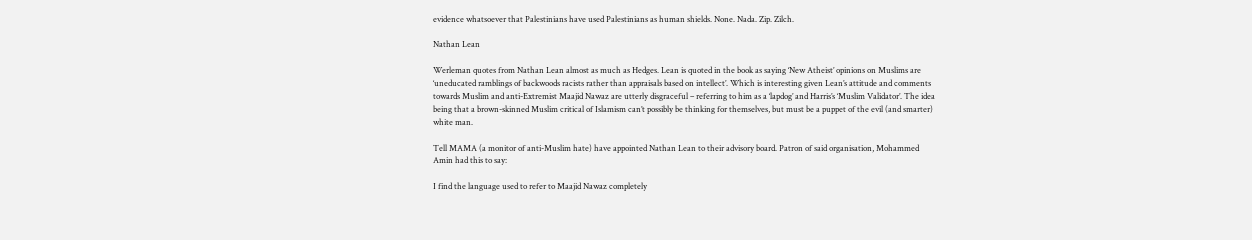evidence whatsoever that Palestinians have used Palestinians as human shields. None. Nada. Zip. Zilch.

Nathan Lean

Werleman quotes from Nathan Lean almost as much as Hedges. Lean is quoted in the book as saying ‘New Atheist’ opinions on Muslims are ‘uneducated ramblings of backwoods racists rather than appraisals based on intellect’. Which is interesting given Lean’s attitude and comments towards Muslim and anti-Extremist Maajid Nawaz are utterly disgraceful – referring to him as a ‘lapdog’ and Harris’s ‘Muslim Validator’. The idea being that a brown-skinned Muslim critical of Islamism can’t possibly be thinking for themselves, but must be a puppet of the evil (and smarter) white man.

Tell MAMA (a monitor of anti-Muslim hate) have appointed Nathan Lean to their advisory board. Patron of said organisation, Mohammed Amin had this to say:

I find the language used to refer to Maajid Nawaz completely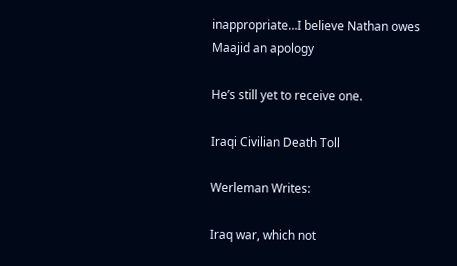inappropriate…I believe Nathan owes Maajid an apology

He’s still yet to receive one.

Iraqi Civilian Death Toll

Werleman Writes:

Iraq war, which not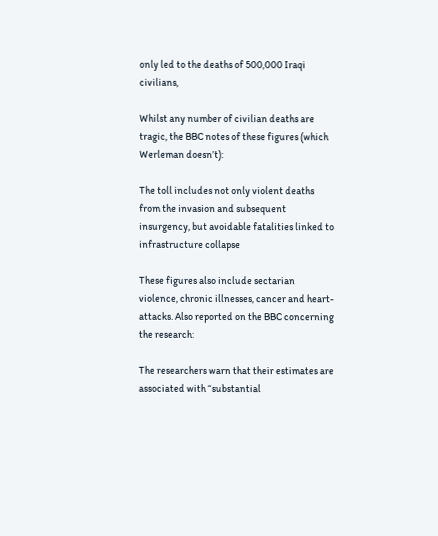only led to the deaths of 500,000 Iraqi civilians,

Whilst any number of civilian deaths are tragic, the BBC notes of these figures (which Werleman doesn’t):

The toll includes not only violent deaths from the invasion and subsequent insurgency, but avoidable fatalities linked to infrastructure collapse

These figures also include sectarian violence, chronic illnesses, cancer and heart-attacks. Also reported on the BBC concerning the research:

The researchers warn that their estimates are associated with “substantial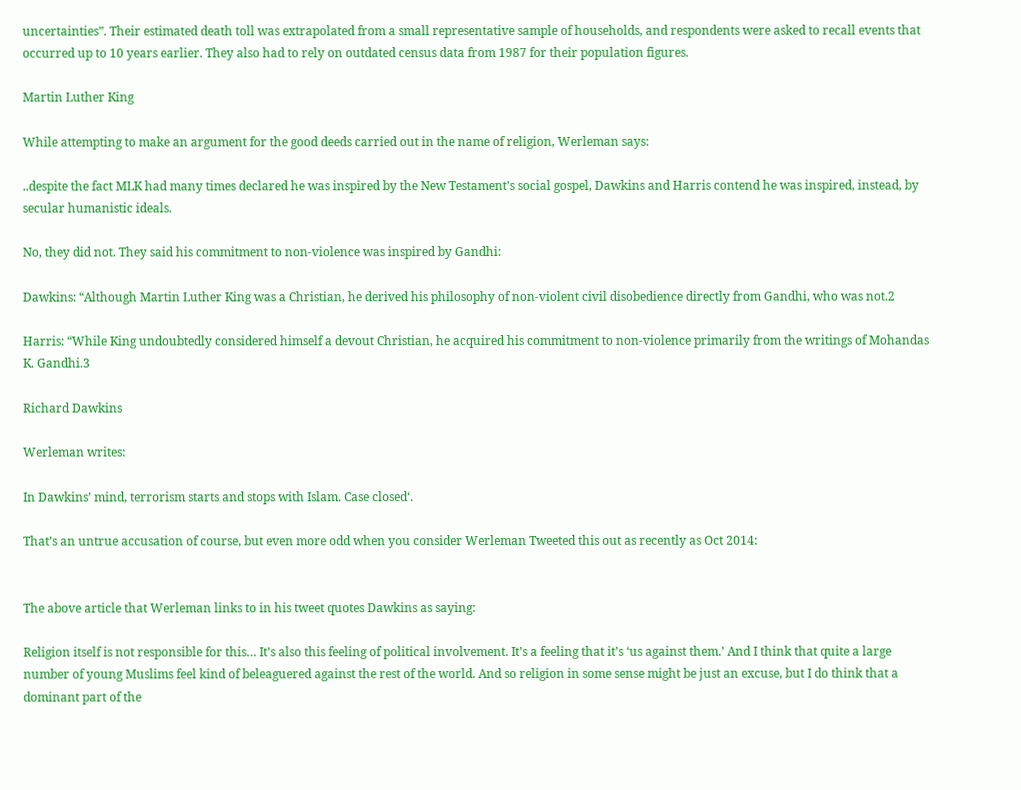uncertainties”. Their estimated death toll was extrapolated from a small representative sample of households, and respondents were asked to recall events that occurred up to 10 years earlier. They also had to rely on outdated census data from 1987 for their population figures.

Martin Luther King

While attempting to make an argument for the good deeds carried out in the name of religion, Werleman says:

..despite the fact MLK had many times declared he was inspired by the New Testament’s social gospel, Dawkins and Harris contend he was inspired, instead, by secular humanistic ideals.

No, they did not. They said his commitment to non-violence was inspired by Gandhi:

Dawkins: “Although Martin Luther King was a Christian, he derived his philosophy of non-violent civil disobedience directly from Gandhi, who was not.2

Harris: “While King undoubtedly considered himself a devout Christian, he acquired his commitment to non-violence primarily from the writings of Mohandas K. Gandhi.3

Richard Dawkins

Werleman writes:

In Dawkins’ mind, terrorism starts and stops with Islam. Case closed‘.

That’s an untrue accusation of course, but even more odd when you consider Werleman Tweeted this out as recently as Oct 2014:


The above article that Werleman links to in his tweet quotes Dawkins as saying:

Religion itself is not responsible for this… It’s also this feeling of political involvement. It’s a feeling that it’s ‘us against them.’ And I think that quite a large number of young Muslims feel kind of beleaguered against the rest of the world. And so religion in some sense might be just an excuse, but I do think that a dominant part of the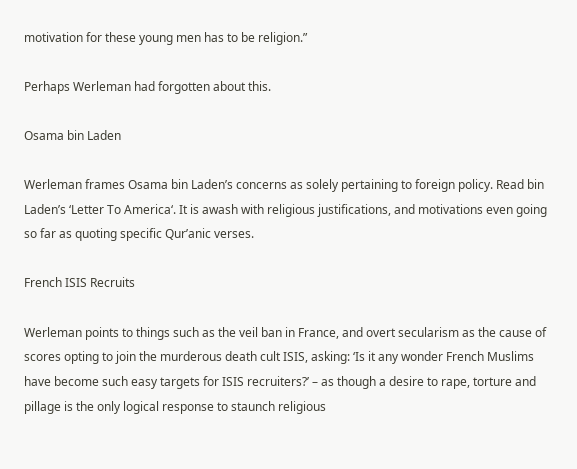motivation for these young men has to be religion.”

Perhaps Werleman had forgotten about this.

Osama bin Laden

Werleman frames Osama bin Laden’s concerns as solely pertaining to foreign policy. Read bin Laden’s ‘Letter To America‘. It is awash with religious justifications, and motivations even going so far as quoting specific Qur’anic verses.

French ISIS Recruits

Werleman points to things such as the veil ban in France, and overt secularism as the cause of scores opting to join the murderous death cult ISIS, asking: ‘Is it any wonder French Muslims have become such easy targets for ISIS recruiters?’ – as though a desire to rape, torture and pillage is the only logical response to staunch religious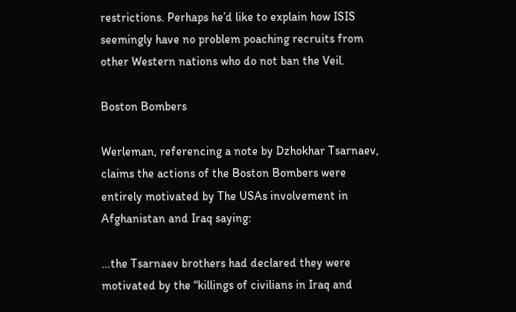restrictions. Perhaps he’d like to explain how ISIS seemingly have no problem poaching recruits from other Western nations who do not ban the Veil.

Boston Bombers

Werleman, referencing a note by Dzhokhar Tsarnaev, claims the actions of the Boston Bombers were entirely motivated by The USAs involvement in Afghanistan and Iraq saying:

…the Tsarnaev brothers had declared they were motivated by the “killings of civilians in Iraq and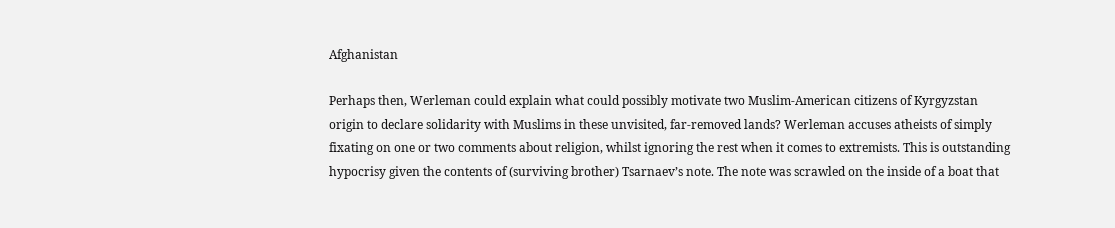Afghanistan

Perhaps then, Werleman could explain what could possibly motivate two Muslim-American citizens of Kyrgyzstan origin to declare solidarity with Muslims in these unvisited, far-removed lands? Werleman accuses atheists of simply fixating on one or two comments about religion, whilst ignoring the rest when it comes to extremists. This is outstanding hypocrisy given the contents of (surviving brother) Tsarnaev’s note. The note was scrawled on the inside of a boat that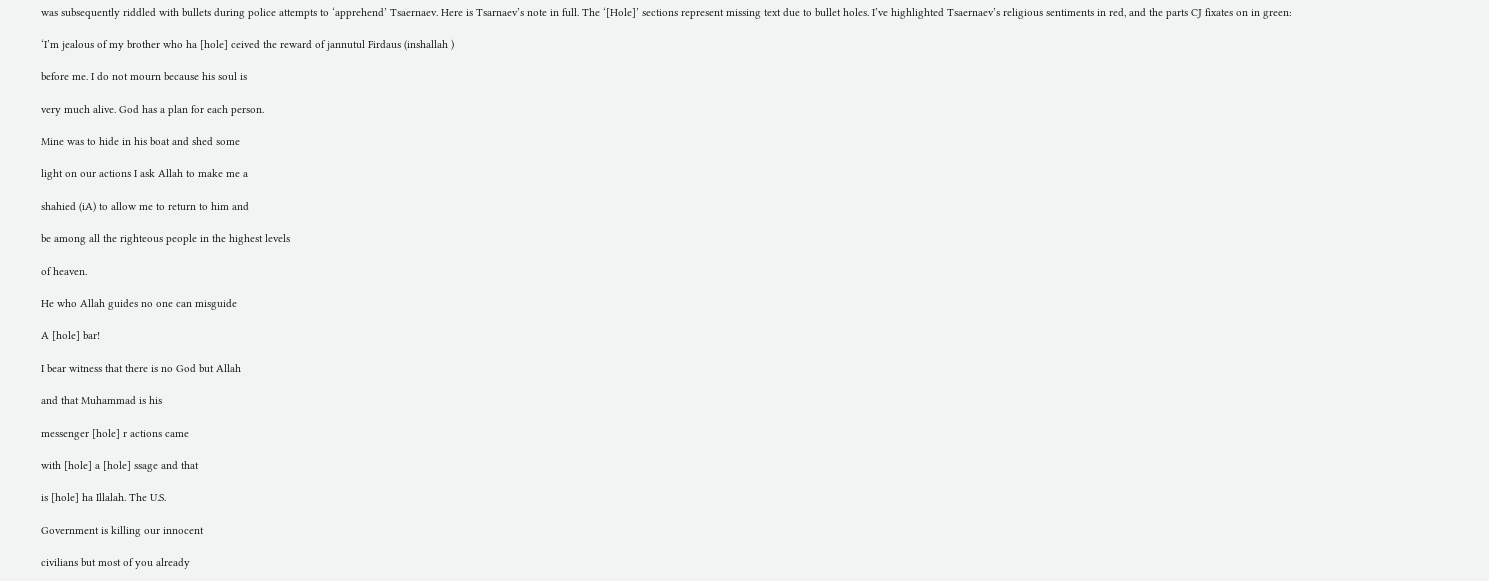was subsequently riddled with bullets during police attempts to ‘apprehend’ Tsaernaev. Here is Tsarnaev’s note in full. The ‘[Hole]’ sections represent missing text due to bullet holes. I’ve highlighted Tsaernaev’s religious sentiments in red, and the parts CJ fixates on in green:

‘I’m jealous of my brother who ha [hole] ceived the reward of jannutul Firdaus (inshallah )

before me. I do not mourn because his soul is

very much alive. God has a plan for each person.

Mine was to hide in his boat and shed some

light on our actions I ask Allah to make me a

shahied (iA) to allow me to return to him and

be among all the righteous people in the highest levels

of heaven.

He who Allah guides no one can misguide

A [hole] bar!

I bear witness that there is no God but Allah

and that Muhammad is his

messenger [hole] r actions came

with [hole] a [hole] ssage and that

is [hole] ha Illalah. The U.S.

Government is killing our innocent

civilians but most of you already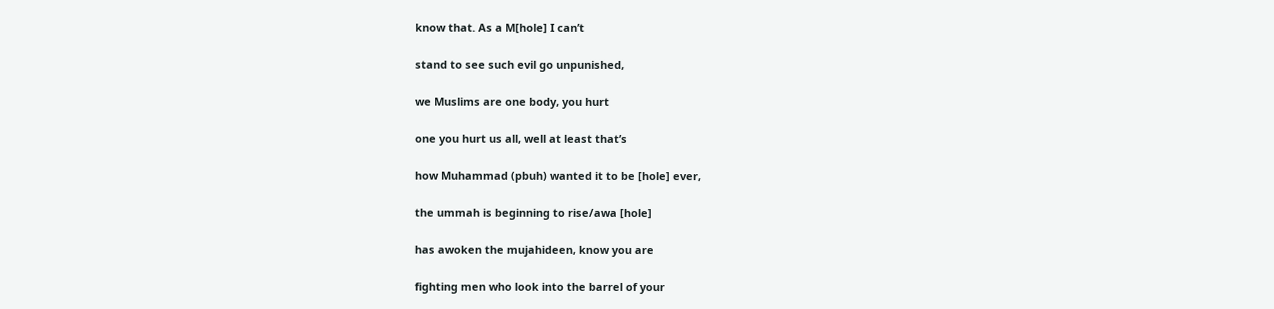know that. As a M[hole] I can’t

stand to see such evil go unpunished,

we Muslims are one body, you hurt

one you hurt us all, well at least that’s

how Muhammad (pbuh) wanted it to be [hole] ever,

the ummah is beginning to rise/awa [hole]

has awoken the mujahideen, know you are

fighting men who look into the barrel of your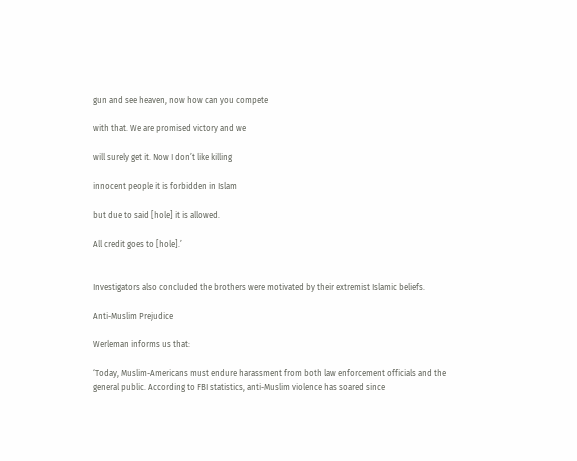gun and see heaven, now how can you compete

with that. We are promised victory and we

will surely get it. Now I don’t like killing

innocent people it is forbidden in Islam

but due to said [hole] it is allowed.

All credit goes to [hole].’


Investigators also concluded the brothers were motivated by their extremist Islamic beliefs.

Anti-Muslim Prejudice

Werleman informs us that:

‘Today, Muslim-Americans must endure harassment from both law enforcement officials and the general public. According to FBI statistics, anti-Muslim violence has soared since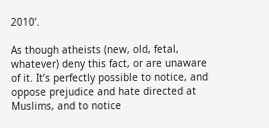2010’.

As though atheists (new, old, fetal, whatever) deny this fact, or are unaware of it. It’s perfectly possible to notice, and oppose prejudice and hate directed at Muslims, and to notice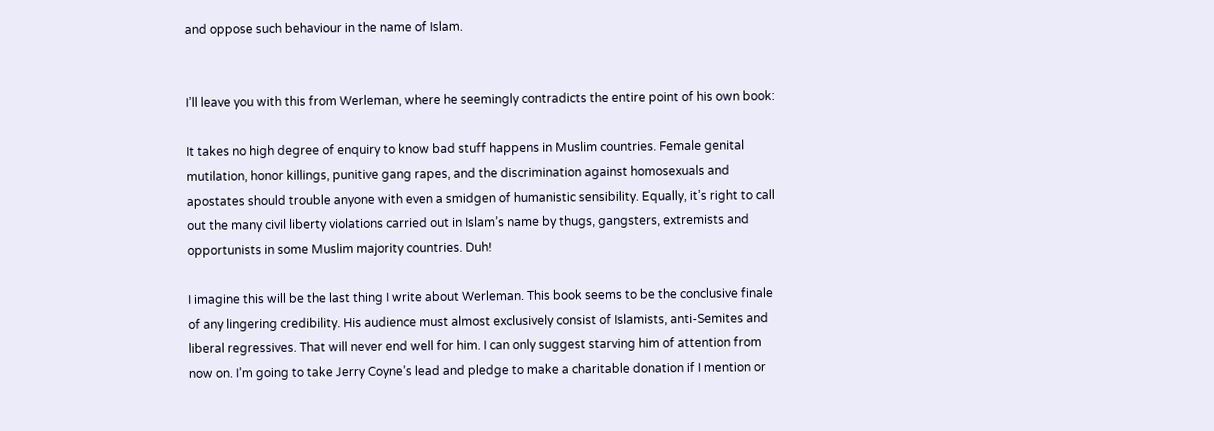and oppose such behaviour in the name of Islam.


I’ll leave you with this from Werleman, where he seemingly contradicts the entire point of his own book:

It takes no high degree of enquiry to know bad stuff happens in Muslim countries. Female genital mutilation, honor killings, punitive gang rapes, and the discrimination against homosexuals and apostates should trouble anyone with even a smidgen of humanistic sensibility. Equally, it’s right to call out the many civil liberty violations carried out in Islam’s name by thugs, gangsters, extremists and opportunists in some Muslim majority countries. Duh!

I imagine this will be the last thing I write about Werleman. This book seems to be the conclusive finale of any lingering credibility. His audience must almost exclusively consist of Islamists, anti-Semites and liberal regressives. That will never end well for him. I can only suggest starving him of attention from now on. I’m going to take Jerry Coyne’s lead and pledge to make a charitable donation if I mention or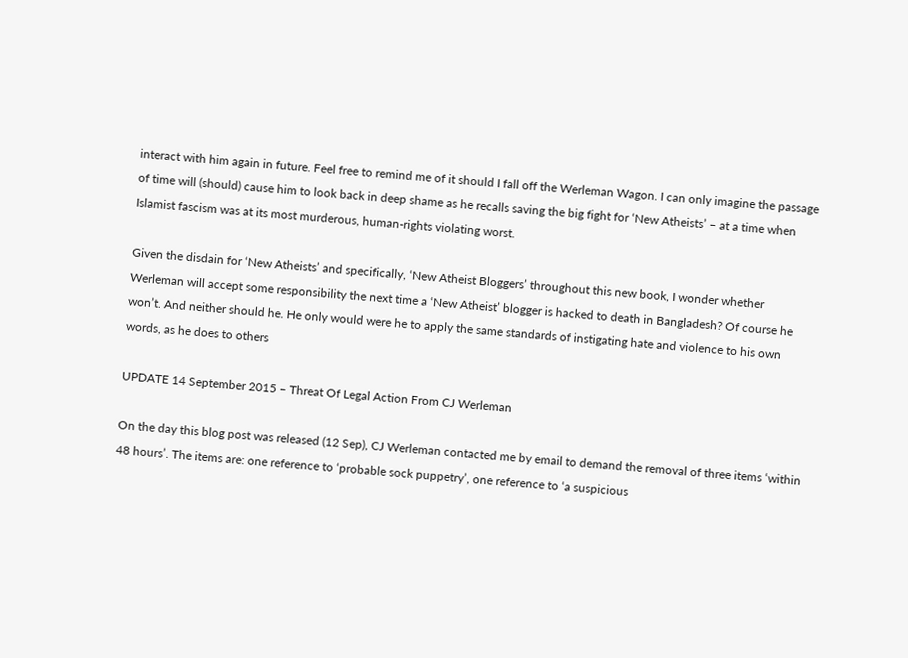interact with him again in future. Feel free to remind me of it should I fall off the Werleman Wagon. I can only imagine the passage of time will (should) cause him to look back in deep shame as he recalls saving the big fight for ‘New Atheists’ – at a time when Islamist fascism was at its most murderous, human-rights violating worst.

Given the disdain for ‘New Atheists’ and specifically, ‘New Atheist Bloggers’ throughout this new book, I wonder whether Werleman will accept some responsibility the next time a ‘New Atheist’ blogger is hacked to death in Bangladesh? Of course he won’t. And neither should he. He only would were he to apply the same standards of instigating hate and violence to his own words, as he does to others

UPDATE 14 September 2015 – Threat Of Legal Action From CJ Werleman

On the day this blog post was released (12 Sep), CJ Werleman contacted me by email to demand the removal of three items ‘within 48 hours’. The items are: one reference to ‘probable sock puppetry’, one reference to ‘a suspicious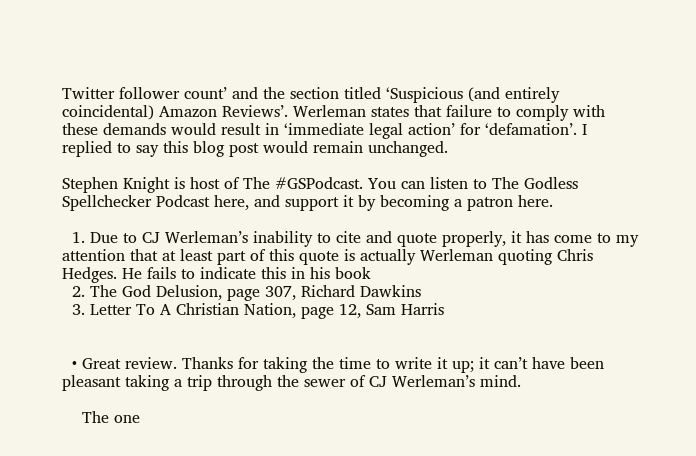Twitter follower count’ and the section titled ‘Suspicious (and entirely coincidental) Amazon Reviews’. Werleman states that failure to comply with these demands would result in ‘immediate legal action’ for ‘defamation’. I replied to say this blog post would remain unchanged.

Stephen Knight is host of The #GSPodcast. You can listen to The Godless Spellchecker Podcast here, and support it by becoming a patron here.

  1. Due to CJ Werleman’s inability to cite and quote properly, it has come to my attention that at least part of this quote is actually Werleman quoting Chris Hedges. He fails to indicate this in his book
  2. The God Delusion, page 307, Richard Dawkins
  3. Letter To A Christian Nation, page 12, Sam Harris


  • Great review. Thanks for taking the time to write it up; it can’t have been pleasant taking a trip through the sewer of CJ Werleman’s mind.

    The one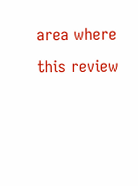area where this review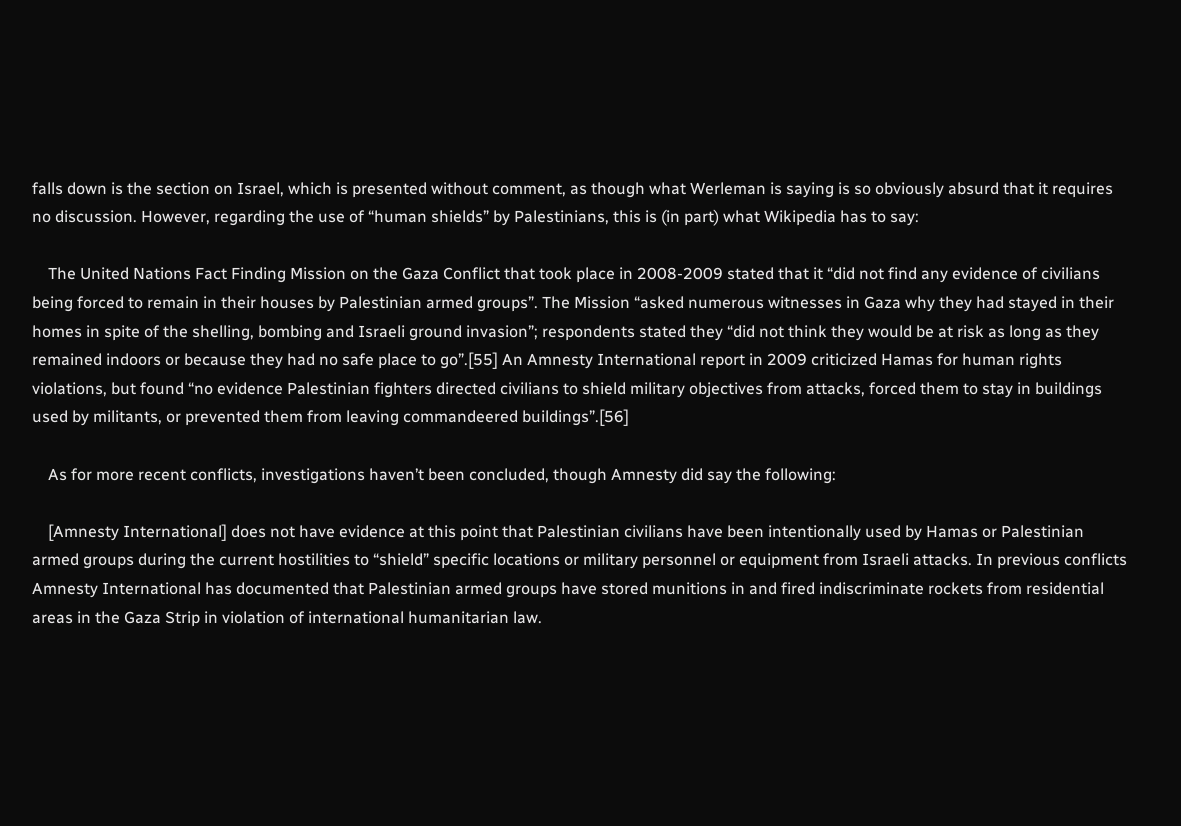falls down is the section on Israel, which is presented without comment, as though what Werleman is saying is so obviously absurd that it requires no discussion. However, regarding the use of “human shields” by Palestinians, this is (in part) what Wikipedia has to say:

    The United Nations Fact Finding Mission on the Gaza Conflict that took place in 2008-2009 stated that it “did not find any evidence of civilians being forced to remain in their houses by Palestinian armed groups”. The Mission “asked numerous witnesses in Gaza why they had stayed in their homes in spite of the shelling, bombing and Israeli ground invasion”; respondents stated they “did not think they would be at risk as long as they remained indoors or because they had no safe place to go”.[55] An Amnesty International report in 2009 criticized Hamas for human rights violations, but found “no evidence Palestinian fighters directed civilians to shield military objectives from attacks, forced them to stay in buildings used by militants, or prevented them from leaving commandeered buildings”.[56]

    As for more recent conflicts, investigations haven’t been concluded, though Amnesty did say the following:

    [Amnesty International] does not have evidence at this point that Palestinian civilians have been intentionally used by Hamas or Palestinian armed groups during the current hostilities to “shield” specific locations or military personnel or equipment from Israeli attacks. In previous conflicts Amnesty International has documented that Palestinian armed groups have stored munitions in and fired indiscriminate rockets from residential areas in the Gaza Strip in violation of international humanitarian law.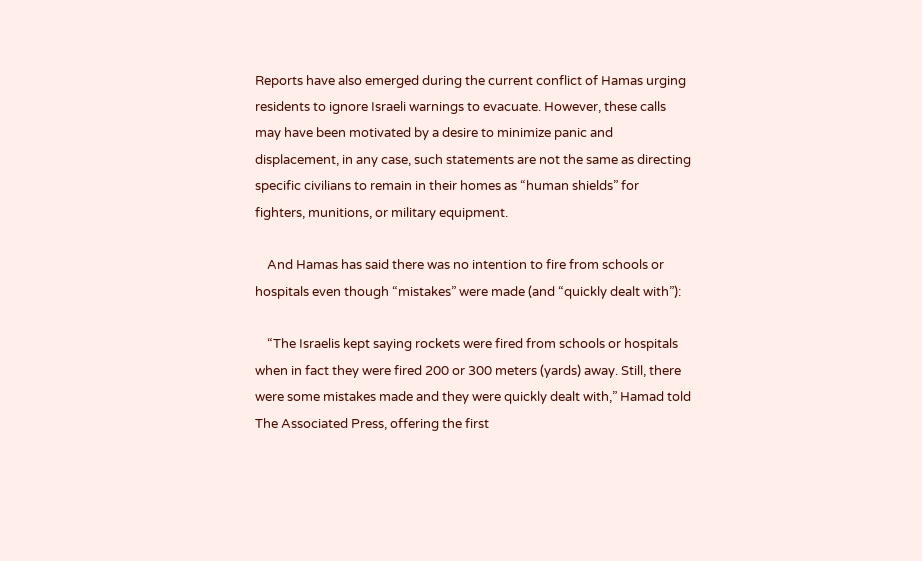Reports have also emerged during the current conflict of Hamas urging residents to ignore Israeli warnings to evacuate. However, these calls may have been motivated by a desire to minimize panic and displacement, in any case, such statements are not the same as directing specific civilians to remain in their homes as “human shields” for fighters, munitions, or military equipment.

    And Hamas has said there was no intention to fire from schools or hospitals even though “mistakes” were made (and “quickly dealt with”):

    “The Israelis kept saying rockets were fired from schools or hospitals when in fact they were fired 200 or 300 meters (yards) away. Still, there were some mistakes made and they were quickly dealt with,” Hamad told The Associated Press, offering the first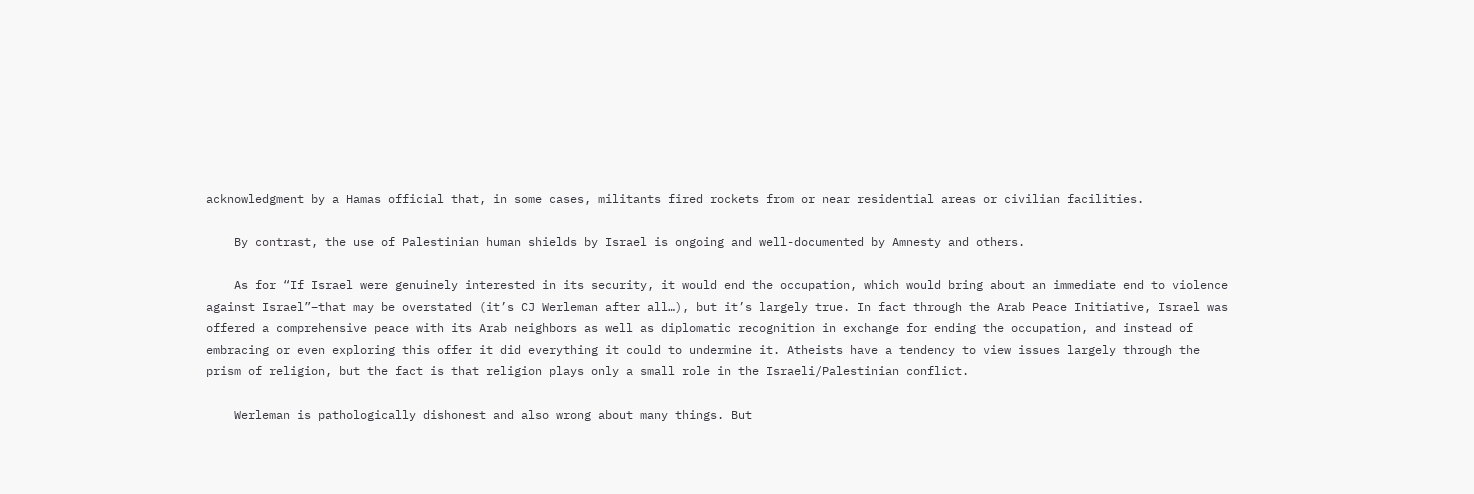acknowledgment by a Hamas official that, in some cases, militants fired rockets from or near residential areas or civilian facilities.

    By contrast, the use of Palestinian human shields by Israel is ongoing and well-documented by Amnesty and others.

    As for “If Israel were genuinely interested in its security, it would end the occupation, which would bring about an immediate end to violence against Israel”–that may be overstated (it’s CJ Werleman after all…), but it’s largely true. In fact through the Arab Peace Initiative, Israel was offered a comprehensive peace with its Arab neighbors as well as diplomatic recognition in exchange for ending the occupation, and instead of embracing or even exploring this offer it did everything it could to undermine it. Atheists have a tendency to view issues largely through the prism of religion, but the fact is that religion plays only a small role in the Israeli/Palestinian conflict.

    Werleman is pathologically dishonest and also wrong about many things. But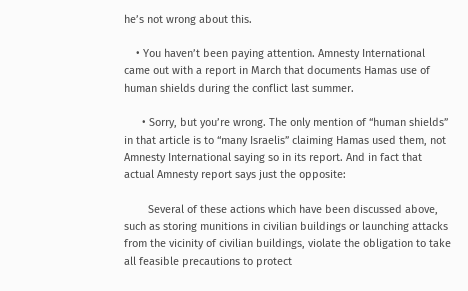he’s not wrong about this.

    • You haven’t been paying attention. Amnesty International came out with a report in March that documents Hamas use of human shields during the conflict last summer.

      • Sorry, but you’re wrong. The only mention of “human shields” in that article is to “many Israelis” claiming Hamas used them, not Amnesty International saying so in its report. And in fact that actual Amnesty report says just the opposite:

        Several of these actions which have been discussed above, such as storing munitions in civilian buildings or launching attacks from the vicinity of civilian buildings, violate the obligation to take all feasible precautions to protect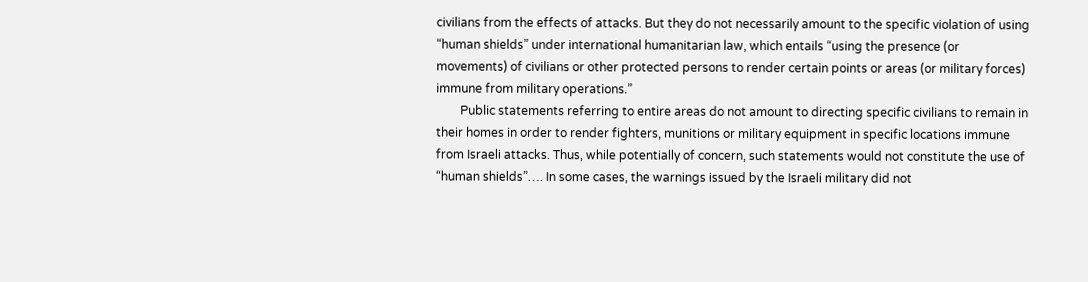civilians from the effects of attacks. But they do not necessarily amount to the specific violation of using “human shields” under international humanitarian law, which entails “using the presence (or movements) of civilians or other protected persons to render certain points or areas (or military forces) immune from military operations.”
        Public statements referring to entire areas do not amount to directing specific civilians to remain in their homes in order to render fighters, munitions or military equipment in specific locations immune from Israeli attacks. Thus, while potentially of concern, such statements would not constitute the use of “human shields”…. In some cases, the warnings issued by the Israeli military did not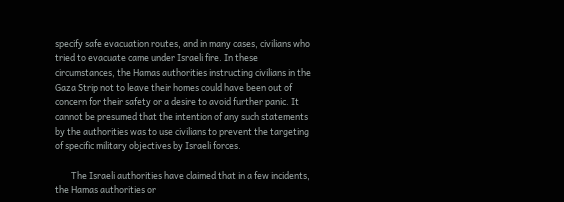specify safe evacuation routes, and in many cases, civilians who tried to evacuate came under Israeli fire. In these circumstances, the Hamas authorities instructing civilians in the Gaza Strip not to leave their homes could have been out of concern for their safety or a desire to avoid further panic. It cannot be presumed that the intention of any such statements by the authorities was to use civilians to prevent the targeting of specific military objectives by Israeli forces.

        The Israeli authorities have claimed that in a few incidents, the Hamas authorities or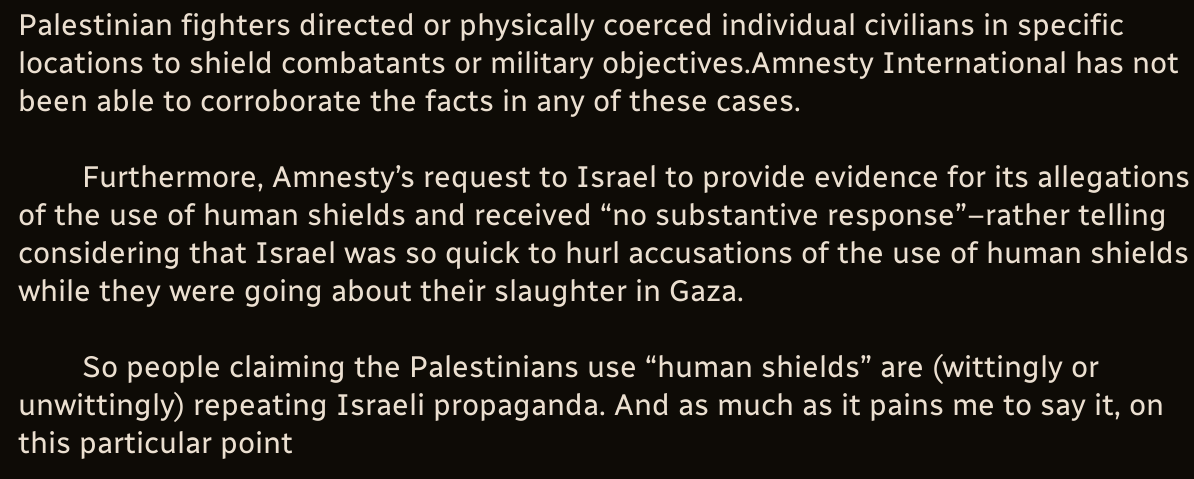Palestinian fighters directed or physically coerced individual civilians in specific locations to shield combatants or military objectives.Amnesty International has not been able to corroborate the facts in any of these cases.

        Furthermore, Amnesty’s request to Israel to provide evidence for its allegations of the use of human shields and received “no substantive response”–rather telling considering that Israel was so quick to hurl accusations of the use of human shields while they were going about their slaughter in Gaza.

        So people claiming the Palestinians use “human shields” are (wittingly or unwittingly) repeating Israeli propaganda. And as much as it pains me to say it, on this particular point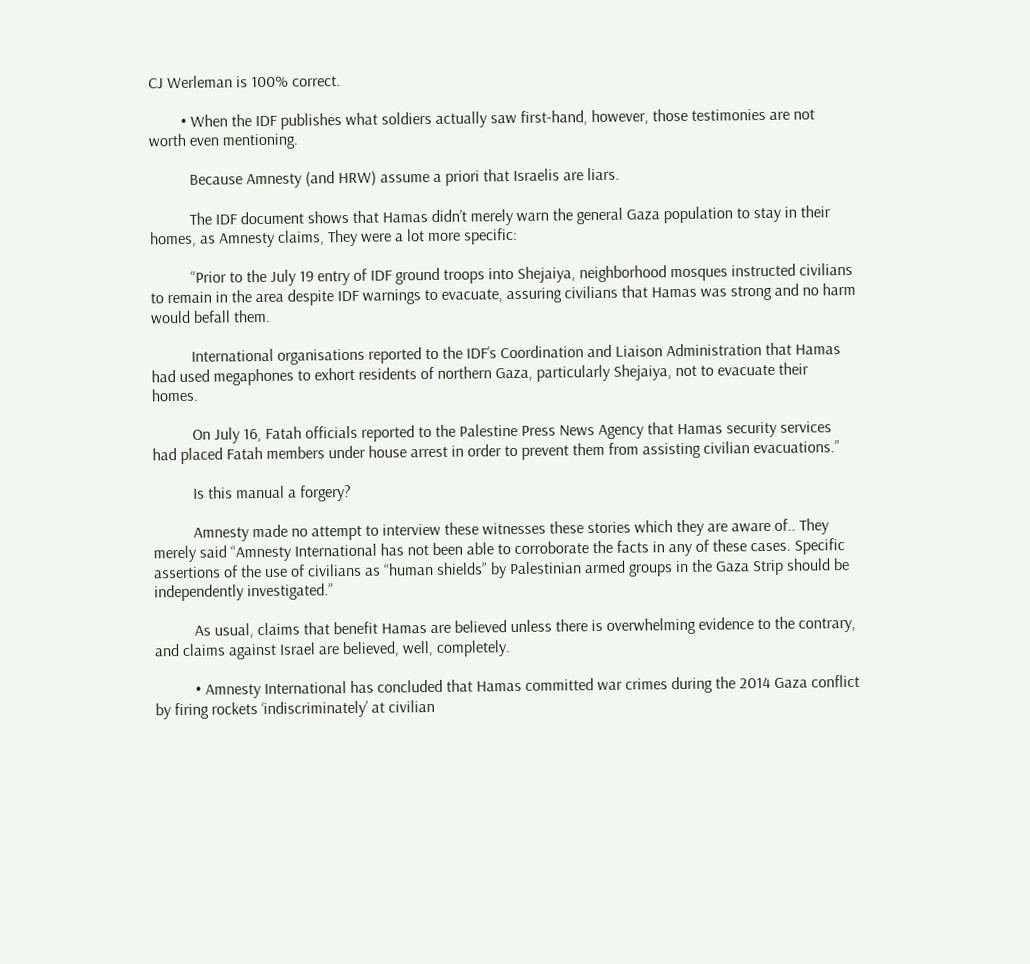CJ Werleman is 100% correct.

        • When the IDF publishes what soldiers actually saw first-hand, however, those testimonies are not worth even mentioning.

          Because Amnesty (and HRW) assume a priori that Israelis are liars.

          The IDF document shows that Hamas didn’t merely warn the general Gaza population to stay in their homes, as Amnesty claims, They were a lot more specific:

          “Prior to the July 19 entry of IDF ground troops into Shejaiya, neighborhood mosques instructed civilians to remain in the area despite IDF warnings to evacuate, assuring civilians that Hamas was strong and no harm would befall them.

          International organisations reported to the IDF’s Coordination and Liaison Administration that Hamas had used megaphones to exhort residents of northern Gaza, particularly Shejaiya, not to evacuate their homes.

          On July 16, Fatah officials reported to the Palestine Press News Agency that Hamas security services had placed Fatah members under house arrest in order to prevent them from assisting civilian evacuations.”

          Is this manual a forgery?

          Amnesty made no attempt to interview these witnesses these stories which they are aware of.. They merely said “Amnesty International has not been able to corroborate the facts in any of these cases. Specific assertions of the use of civilians as “human shields” by Palestinian armed groups in the Gaza Strip should be independently investigated.”

          As usual, claims that benefit Hamas are believed unless there is overwhelming evidence to the contrary, and claims against Israel are believed, well, completely.

          • Amnesty International has concluded that Hamas committed war crimes during the 2014 Gaza conflict by firing rockets ‘indiscriminately’ at civilian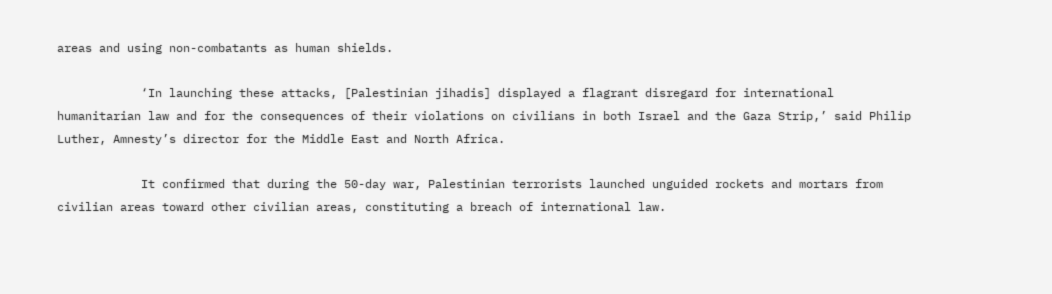areas and using non-combatants as human shields.

            ‘In launching these attacks, [Palestinian jihadis] displayed a flagrant disregard for international humanitarian law and for the consequences of their violations on civilians in both Israel and the Gaza Strip,’ said Philip Luther, Amnesty’s director for the Middle East and North Africa.

            It confirmed that during the 50-day war, Palestinian terrorists launched unguided rockets and mortars from civilian areas toward other civilian areas, constituting a breach of international law.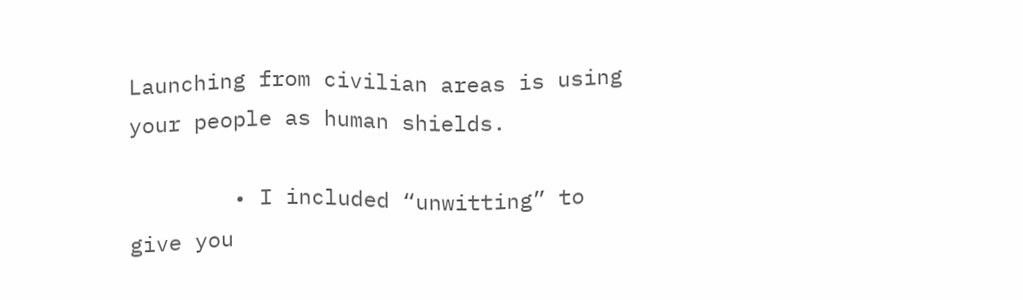Launching from civilian areas is using your people as human shields.

        • I included “unwitting” to give you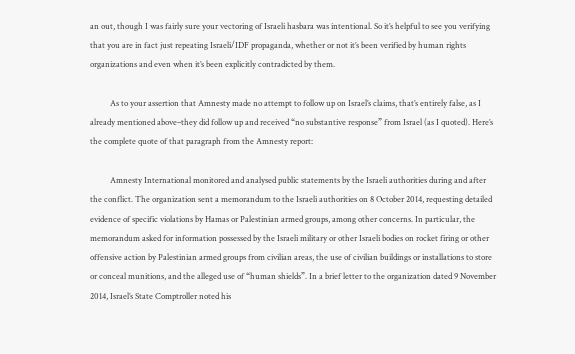an out, though I was fairly sure your vectoring of Israeli hasbara was intentional. So it’s helpful to see you verifying that you are in fact just repeating Israeli/IDF propaganda, whether or not it’s been verified by human rights organizations and even when it’s been explicitly contradicted by them.

          As to your assertion that Amnesty made no attempt to follow up on Israel’s claims, that’s entirely false, as I already mentioned above–they did follow up and received “no substantive response” from Israel (as I quoted). Here’s the complete quote of that paragraph from the Amnesty report:

          Amnesty International monitored and analysed public statements by the Israeli authorities during and after the conflict. The organization sent a memorandum to the Israeli authorities on 8 October 2014, requesting detailed evidence of specific violations by Hamas or Palestinian armed groups, among other concerns. In particular, the memorandum asked for information possessed by the Israeli military or other Israeli bodies on rocket firing or other offensive action by Palestinian armed groups from civilian areas, the use of civilian buildings or installations to store or conceal munitions, and the alleged use of “human shields”. In a brief letter to the organization dated 9 November 2014, Israel’s State Comptroller noted his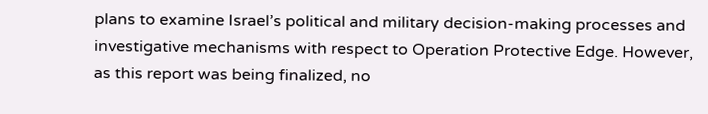plans to examine Israel’s political and military decision-making processes and investigative mechanisms with respect to Operation Protective Edge. However, as this report was being finalized, no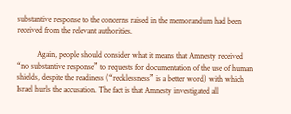substantive response to the concerns raised in the memorandum had been received from the relevant authorities.

          Again, people should consider what it means that Amnesty received “no substantive response” to requests for documentation of the use of human shields, despite the readiness (“recklessness” is a better word) with which Israel hurls the accusation. The fact is that Amnesty investigated all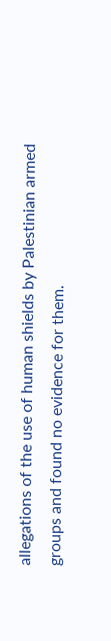allegations of the use of human shields by Palestinian armed groups and found no evidence for them.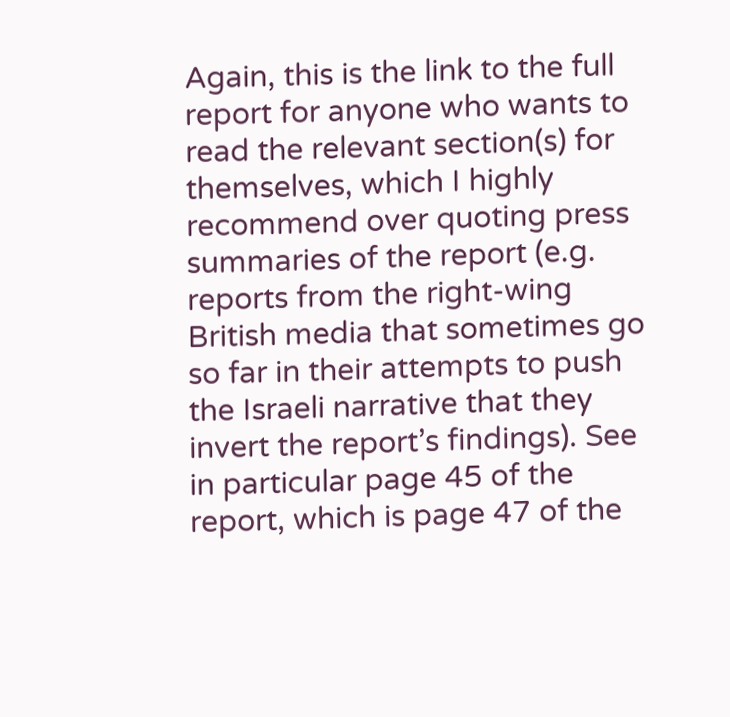Again, this is the link to the full report for anyone who wants to read the relevant section(s) for themselves, which I highly recommend over quoting press summaries of the report (e.g. reports from the right-wing British media that sometimes go so far in their attempts to push the Israeli narrative that they invert the report’s findings). See in particular page 45 of the report, which is page 47 of the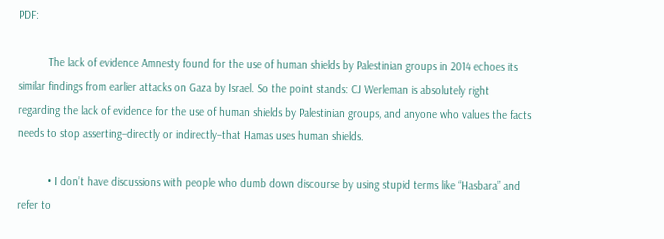PDF:

          The lack of evidence Amnesty found for the use of human shields by Palestinian groups in 2014 echoes its similar findings from earlier attacks on Gaza by Israel. So the point stands: CJ Werleman is absolutely right regarding the lack of evidence for the use of human shields by Palestinian groups, and anyone who values the facts needs to stop asserting–directly or indirectly–that Hamas uses human shields.

          • I don’t have discussions with people who dumb down discourse by using stupid terms like “Hasbara” and refer to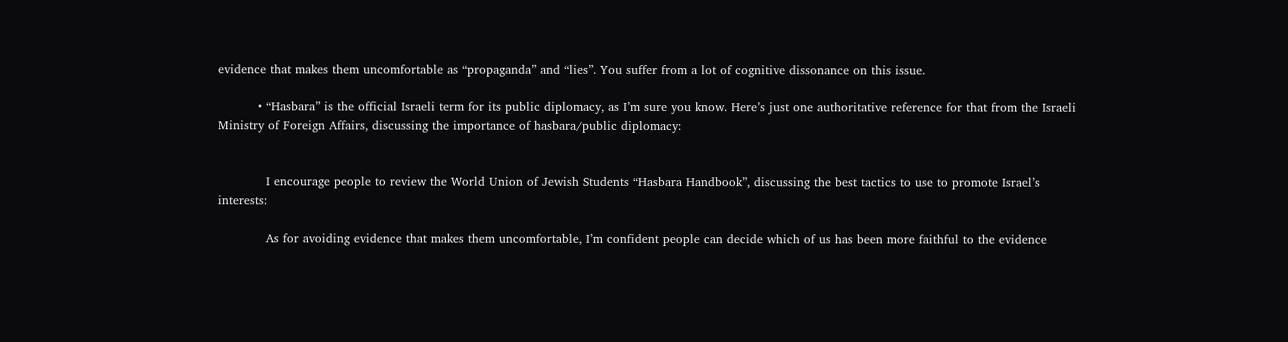evidence that makes them uncomfortable as “propaganda” and “lies”. You suffer from a lot of cognitive dissonance on this issue.

          • “Hasbara” is the official Israeli term for its public diplomacy, as I’m sure you know. Here’s just one authoritative reference for that from the Israeli Ministry of Foreign Affairs, discussing the importance of hasbara/public diplomacy:


            I encourage people to review the World Union of Jewish Students “Hasbara Handbook”, discussing the best tactics to use to promote Israel’s interests:

            As for avoiding evidence that makes them uncomfortable, I’m confident people can decide which of us has been more faithful to the evidence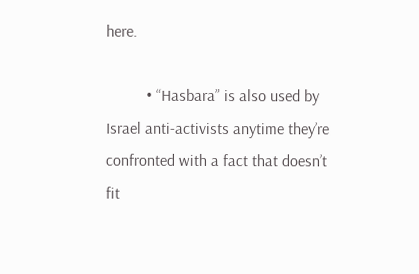here.

          • “Hasbara” is also used by Israel anti-activists anytime they’re confronted with a fact that doesn’t fit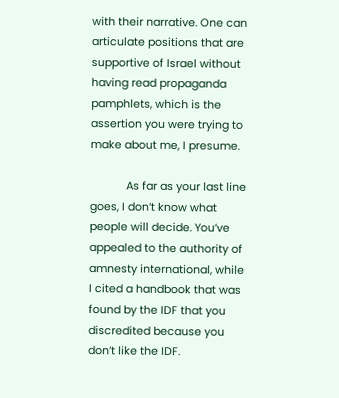with their narrative. One can articulate positions that are supportive of Israel without having read propaganda pamphlets, which is the assertion you were trying to make about me, I presume.

            As far as your last line goes, I don’t know what people will decide. You’ve appealed to the authority of amnesty international, while I cited a handbook that was found by the IDF that you discredited because you don’t like the IDF.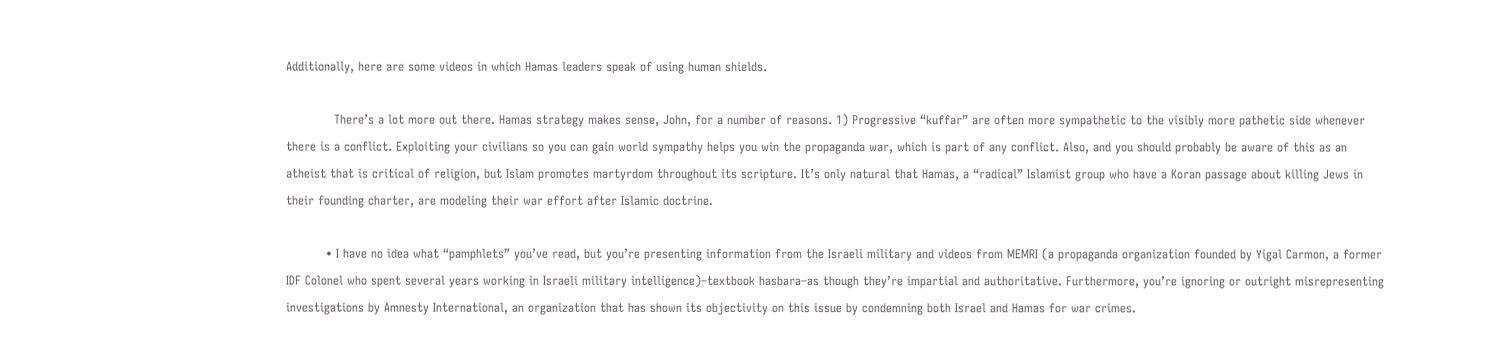Additionally, here are some videos in which Hamas leaders speak of using human shields.

            There’s a lot more out there. Hamas strategy makes sense, John, for a number of reasons. 1) Progressive “kuffar” are often more sympathetic to the visibly more pathetic side whenever there is a conflict. Exploiting your civilians so you can gain world sympathy helps you win the propaganda war, which is part of any conflict. Also, and you should probably be aware of this as an atheist that is critical of religion, but Islam promotes martyrdom throughout its scripture. It’s only natural that Hamas, a “radical” Islamist group who have a Koran passage about killing Jews in their founding charter, are modeling their war effort after Islamic doctrine.

          • I have no idea what “pamphlets” you’ve read, but you’re presenting information from the Israeli military and videos from MEMRI (a propaganda organization founded by Yigal Carmon, a former IDF Colonel who spent several years working in Israeli military intelligence)–textbook hasbara–as though they’re impartial and authoritative. Furthermore, you’re ignoring or outright misrepresenting investigations by Amnesty International, an organization that has shown its objectivity on this issue by condemning both Israel and Hamas for war crimes.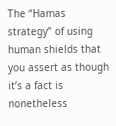The “Hamas strategy” of using human shields that you assert as though it’s a fact is nonetheless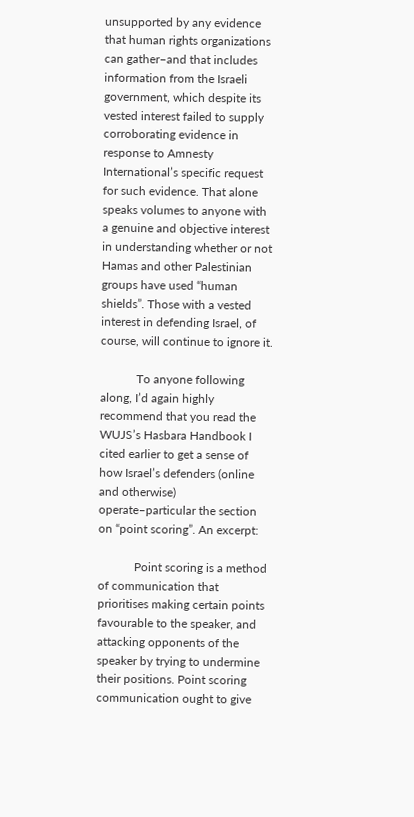unsupported by any evidence that human rights organizations can gather–and that includes information from the Israeli government, which despite its vested interest failed to supply corroborating evidence in response to Amnesty International’s specific request for such evidence. That alone speaks volumes to anyone with a genuine and objective interest in understanding whether or not Hamas and other Palestinian groups have used “human shields”. Those with a vested interest in defending Israel, of course, will continue to ignore it.

            To anyone following along, I’d again highly recommend that you read the WUJS’s Hasbara Handbook I cited earlier to get a sense of how Israel’s defenders (online and otherwise) operate–particular the section on “point scoring”. An excerpt:

            Point scoring is a method of communication that prioritises making certain points favourable to the speaker, and attacking opponents of the speaker by trying to undermine their positions. Point scoring communication ought to give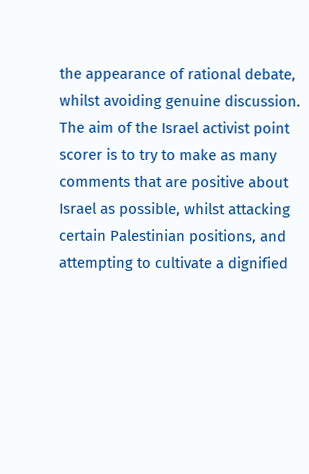the appearance of rational debate, whilst avoiding genuine discussion. The aim of the Israel activist point scorer is to try to make as many comments that are positive about Israel as possible, whilst attacking certain Palestinian positions, and attempting to cultivate a dignified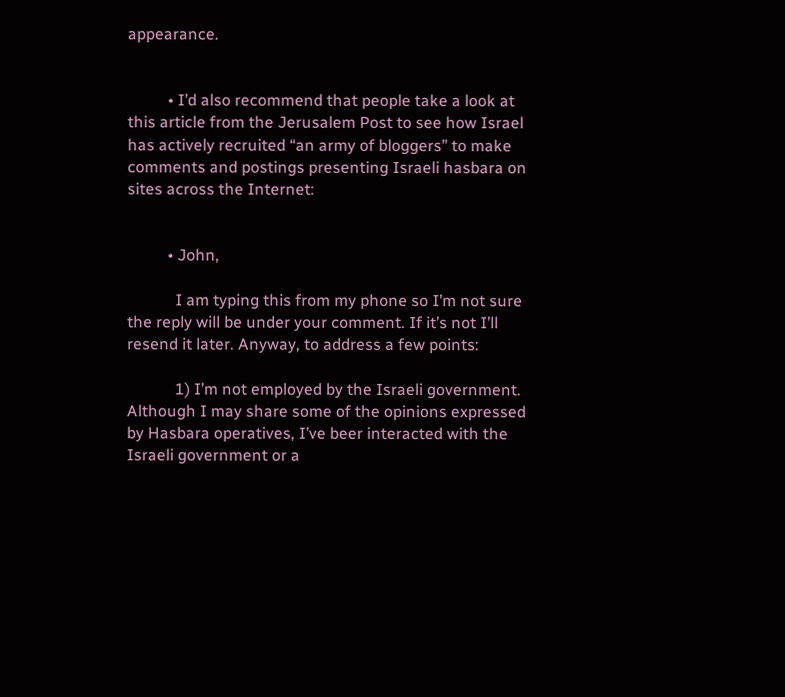appearance.


          • I’d also recommend that people take a look at this article from the Jerusalem Post to see how Israel has actively recruited “an army of bloggers” to make comments and postings presenting Israeli hasbara on sites across the Internet:


          • John,

            I am typing this from my phone so I’m not sure the reply will be under your comment. If it’s not I’ll resend it later. Anyway, to address a few points:

            1) I’m not employed by the Israeli government. Although I may share some of the opinions expressed by Hasbara operatives, I’ve beer interacted with the Israeli government or a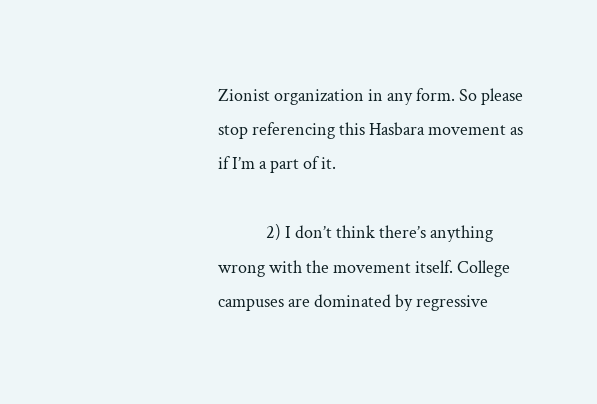Zionist organization in any form. So please stop referencing this Hasbara movement as if I’m a part of it.

            2) I don’t think there’s anything wrong with the movement itself. College campuses are dominated by regressive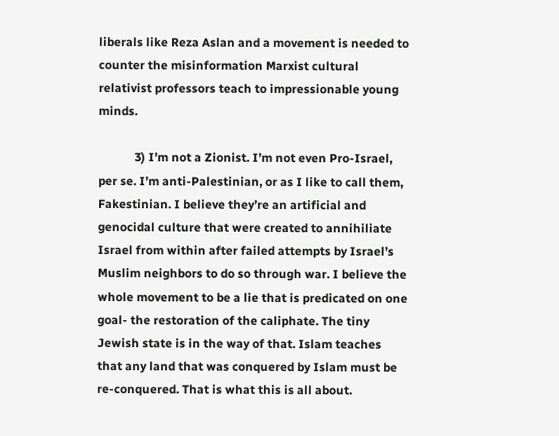liberals like Reza Aslan and a movement is needed to counter the misinformation Marxist cultural relativist professors teach to impressionable young minds.

            3) I’m not a Zionist. I’m not even Pro-Israel, per se. I’m anti-Palestinian, or as I like to call them, Fakestinian. I believe they’re an artificial and genocidal culture that were created to annihiliate Israel from within after failed attempts by Israel’s Muslim neighbors to do so through war. I believe the whole movement to be a lie that is predicated on one goal- the restoration of the caliphate. The tiny Jewish state is in the way of that. Islam teaches that any land that was conquered by Islam must be re-conquered. That is what this is all about.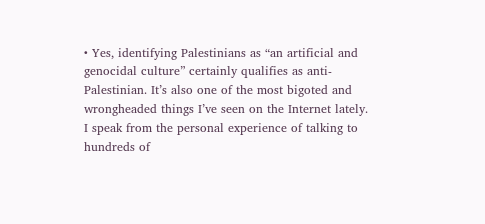• Yes, identifying Palestinians as “an artificial and genocidal culture” certainly qualifies as anti-Palestinian. It’s also one of the most bigoted and wrongheaded things I’ve seen on the Internet lately. I speak from the personal experience of talking to hundreds of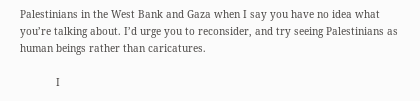Palestinians in the West Bank and Gaza when I say you have no idea what you’re talking about. I’d urge you to reconsider, and try seeing Palestinians as human beings rather than caricatures.

            I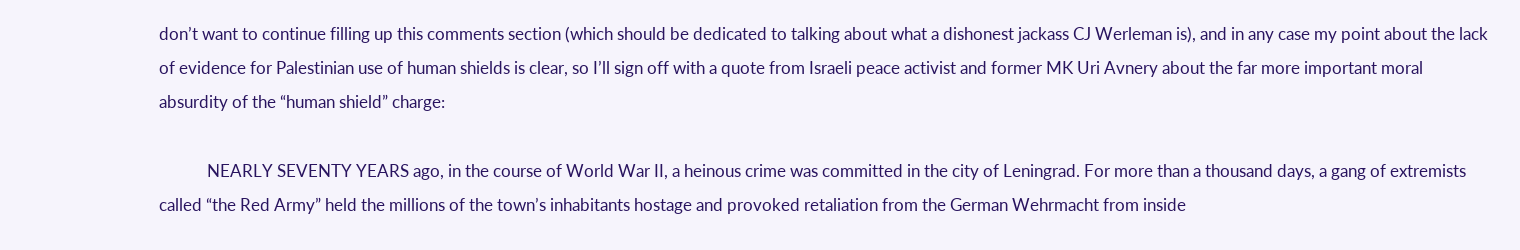don’t want to continue filling up this comments section (which should be dedicated to talking about what a dishonest jackass CJ Werleman is), and in any case my point about the lack of evidence for Palestinian use of human shields is clear, so I’ll sign off with a quote from Israeli peace activist and former MK Uri Avnery about the far more important moral absurdity of the “human shield” charge:

            NEARLY SEVENTY YEARS ago, in the course of World War II, a heinous crime was committed in the city of Leningrad. For more than a thousand days, a gang of extremists called “the Red Army” held the millions of the town’s inhabitants hostage and provoked retaliation from the German Wehrmacht from inside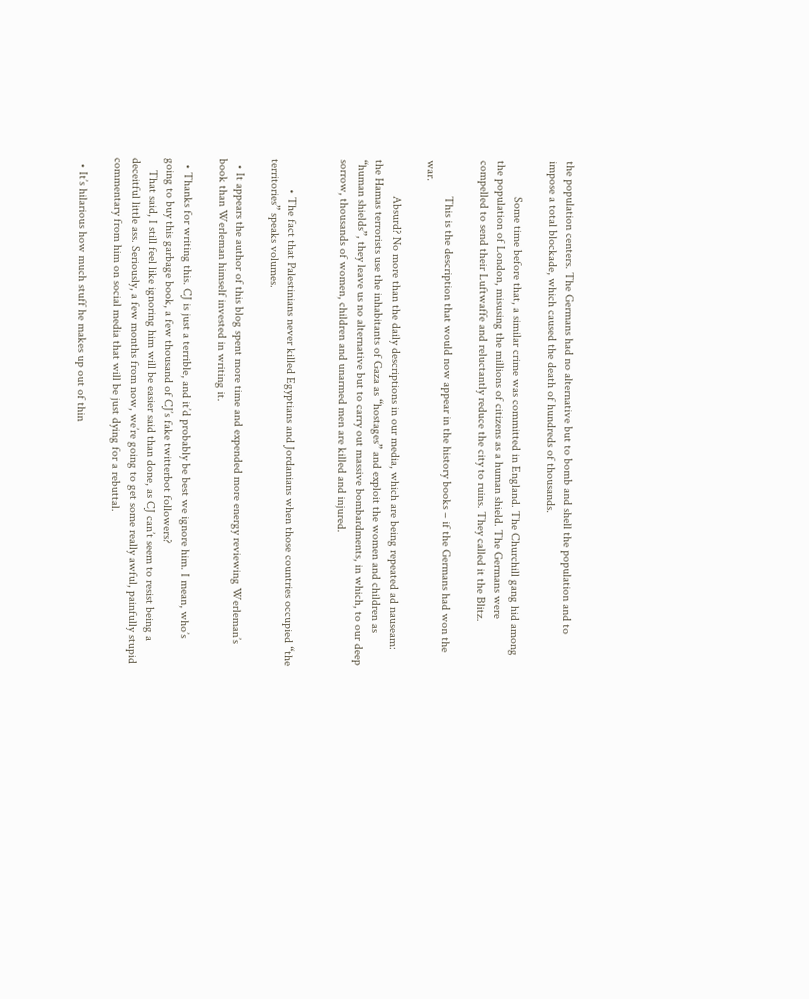the population centers. The Germans had no alternative but to bomb and shell the population and to impose a total blockade, which caused the death of hundreds of thousands.

            Some time before that, a similar crime was committed in England. The Churchill gang hid among the population of London, misusing the millions of citizens as a human shield. The Germans were compelled to send their Luftwaffe and reluctantly reduce the city to ruins. They called it the Blitz.

            This is the description that would now appear in the history books – if the Germans had won the war.

            Absurd? No more than the daily descriptions in our media, which are being repeated ad nauseam: the Hamas terrorists use the inhabitants of Gaza as “hostages” and exploit the women and children as “human shields”, they leave us no alternative but to carry out massive bombardments, in which, to our deep sorrow, thousands of women, children and unarmed men are killed and injured.


          • The fact that Palestinians never killed Egyptians and Jordanians when those countries occupied “the territories” speaks volumes.

  • It appears the author of this blog spent more time and expended more energy reviewing Werleman’s book than Werleman himself invested in writing it.

  • Thanks for writing this. CJ is just a terrible, and it’d probably be best we ignore him. I mean, who’s going to buy this garbage book, a few thousand of CJ’s fake twitterbot followers?
    That said, I still feel like ignoring him will be easier said than done, as CJ can’t seem to resist being a deceitful little ass. Seriously, a few months from now, we’re going to get some really awful, painfully stupid commentary from him on social media that will be just dying for a rebuttal.

  • It’s hilarious how much stuff he makes up out of thin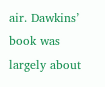air. Dawkins’ book was largely about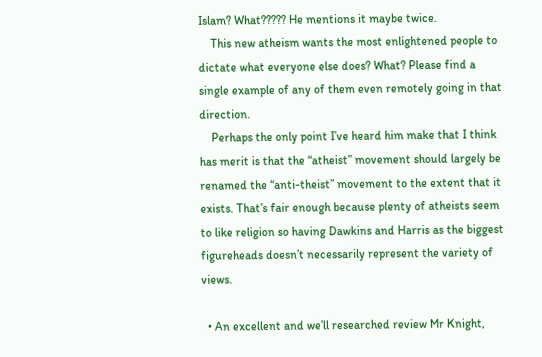Islam? What????? He mentions it maybe twice.
    This new atheism wants the most enlightened people to dictate what everyone else does? What? Please find a single example of any of them even remotely going in that direction.
    Perhaps the only point I’ve heard him make that I think has merit is that the “atheist” movement should largely be renamed the “anti-theist” movement to the extent that it exists. That’s fair enough because plenty of atheists seem to like religion so having Dawkins and Harris as the biggest figureheads doesn’t necessarily represent the variety of views.

  • An excellent and we’ll researched review Mr Knight,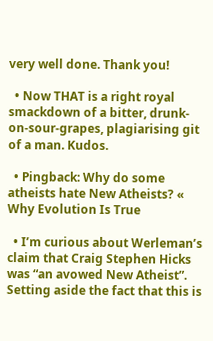very well done. Thank you!

  • Now THAT is a right royal smackdown of a bitter, drunk-on-sour-grapes, plagiarising git of a man. Kudos.

  • Pingback: Why do some atheists hate New Atheists? « Why Evolution Is True

  • I’m curious about Werleman’s claim that Craig Stephen Hicks was “an avowed New Atheist”. Setting aside the fact that this is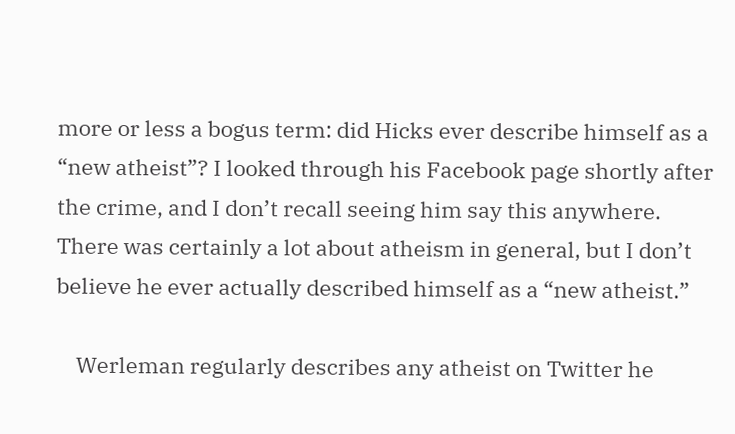more or less a bogus term: did Hicks ever describe himself as a “new atheist”? I looked through his Facebook page shortly after the crime, and I don’t recall seeing him say this anywhere. There was certainly a lot about atheism in general, but I don’t believe he ever actually described himself as a “new atheist.”

    Werleman regularly describes any atheist on Twitter he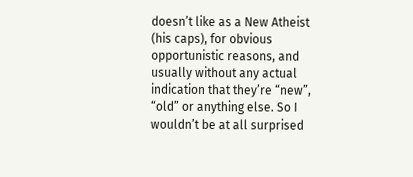doesn’t like as a New Atheist (his caps), for obvious opportunistic reasons, and usually without any actual indication that they’re “new”, “old” or anything else. So I wouldn’t be at all surprised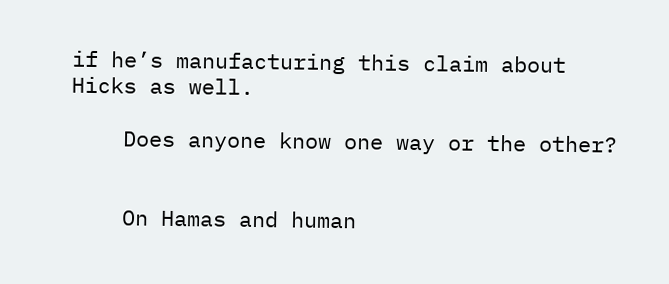if he’s manufacturing this claim about Hicks as well.

    Does anyone know one way or the other?


    On Hamas and human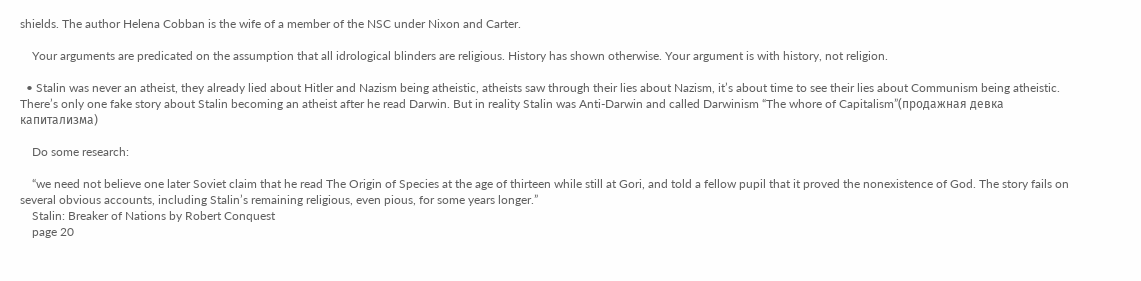shields. The author Helena Cobban is the wife of a member of the NSC under Nixon and Carter.

    Your arguments are predicated on the assumption that all idrological blinders are religious. History has shown otherwise. Your argument is with history, not religion.

  • Stalin was never an atheist, they already lied about Hitler and Nazism being atheistic, atheists saw through their lies about Nazism, it’s about time to see their lies about Communism being atheistic. There’s only one fake story about Stalin becoming an atheist after he read Darwin. But in reality Stalin was Anti-Darwin and called Darwinism “The whore of Capitalism”(продажная девка капитализма)

    Do some research:

    “we need not believe one later Soviet claim that he read The Origin of Species at the age of thirteen while still at Gori, and told a fellow pupil that it proved the nonexistence of God. The story fails on several obvious accounts, including Stalin’s remaining religious, even pious, for some years longer.”
    Stalin: Breaker of Nations by Robert Conquest
    page 20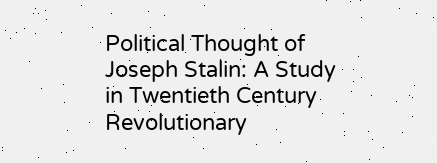Political Thought of Joseph Stalin: A Study in Twentieth Century Revolutionary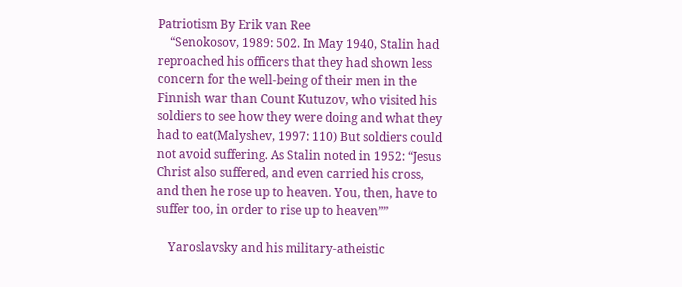Patriotism By Erik van Ree
    “Senokosov, 1989: 502. In May 1940, Stalin had reproached his officers that they had shown less concern for the well-being of their men in the Finnish war than Count Kutuzov, who visited his soldiers to see how they were doing and what they had to eat(Malyshev, 1997: 110) But soldiers could not avoid suffering. As Stalin noted in 1952: “Jesus Christ also suffered, and even carried his cross, and then he rose up to heaven. You, then, have to suffer too, in order to rise up to heaven””

    Yaroslavsky and his military-atheistic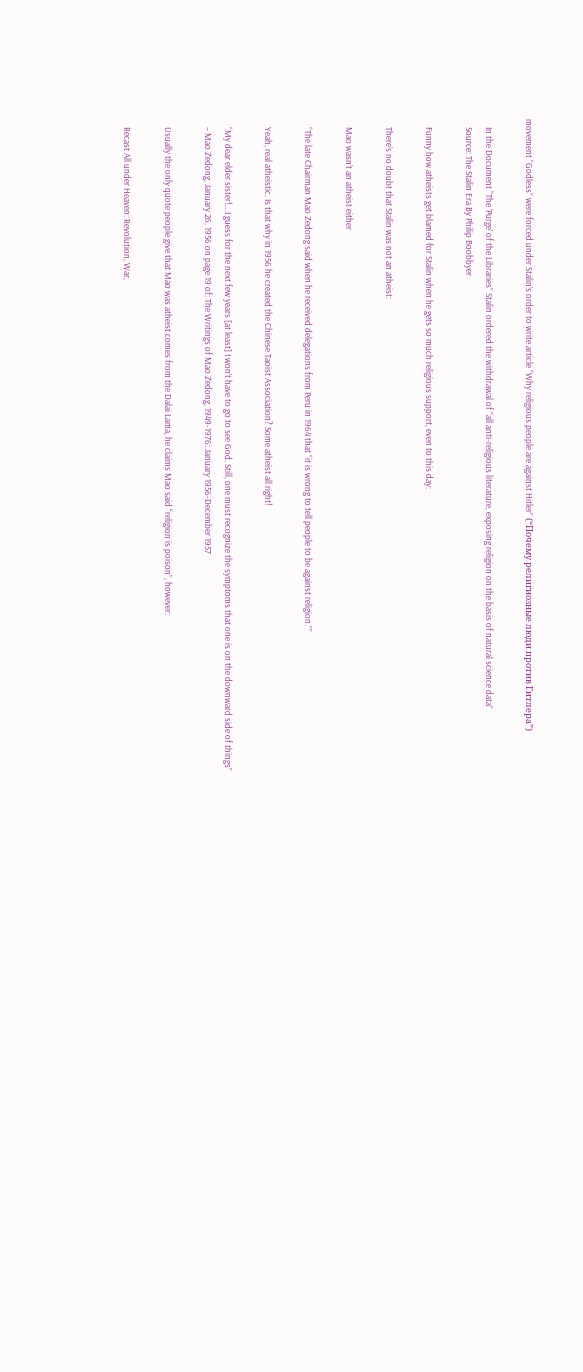movement “Godless” were forced under Stalin’s order to write article “Why religious people are against Hitler” (“Почему религиозные люди против Гитлера”)

    In the Document “The ‘Purge’ of the Libraries” Stalin ordered the withdrawal of “all anti-religious literature, exposing religion on the basis of natural science data”
    Source: The Stalin Era By Philip Boobbyer

    Funny how atheists get blamed for Stalin when he gets so much religious support, even to this day:

    There’s no doubt that Stalin was not an atheist:

    Mao wasn’t an atheist either

    “The late Chairman Mao Zedong said when he received delegations from Peru in 1964 that “it is wrong to tell people to be against religion.””

    Yeah, real atheistic. Is that why in 1956 he created the Chinese Taoist Association? Some atheist all right!

    “My dear elder sister!….I guess for the next few years [at least] I won’t have to go to see God. Still, one must recognize the symptoms that one is on the downward side of things”
    – Mao Zedong, January 26, 1956 on page 19 of: The Writings of Mao Zedong, 1949-1976: January 1956-December 1957

    Usually the only quote people give that Mao was atheist comes from the Dalai Lama, he claims Mao said “religion is poison”, however:

    Recast All under Heaven: Revolution, War,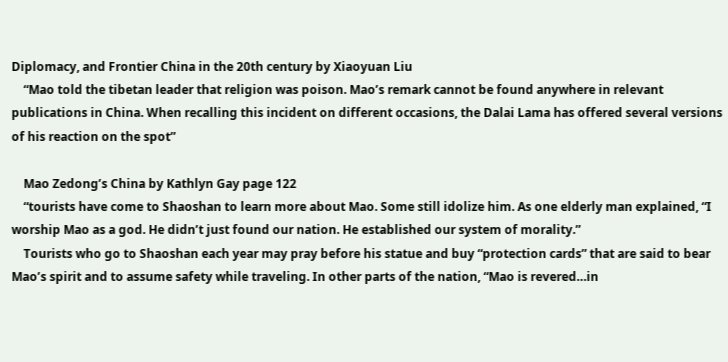Diplomacy, and Frontier China in the 20th century by Xiaoyuan Liu
    “Mao told the tibetan leader that religion was poison. Mao’s remark cannot be found anywhere in relevant publications in China. When recalling this incident on different occasions, the Dalai Lama has offered several versions of his reaction on the spot”

    Mao Zedong’s China by Kathlyn Gay page 122
    “tourists have come to Shaoshan to learn more about Mao. Some still idolize him. As one elderly man explained, “I worship Mao as a god. He didn’t just found our nation. He established our system of morality.”
    Tourists who go to Shaoshan each year may pray before his statue and buy “protection cards” that are said to bear Mao’s spirit and to assume safety while traveling. In other parts of the nation, “Mao is revered…in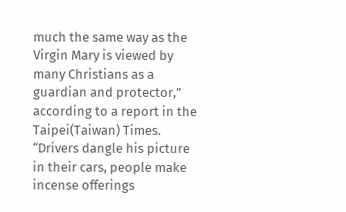much the same way as the Virgin Mary is viewed by many Christians as a guardian and protector,” according to a report in the Taipei(Taiwan) Times. “Drivers dangle his picture in their cars, people make incense offerings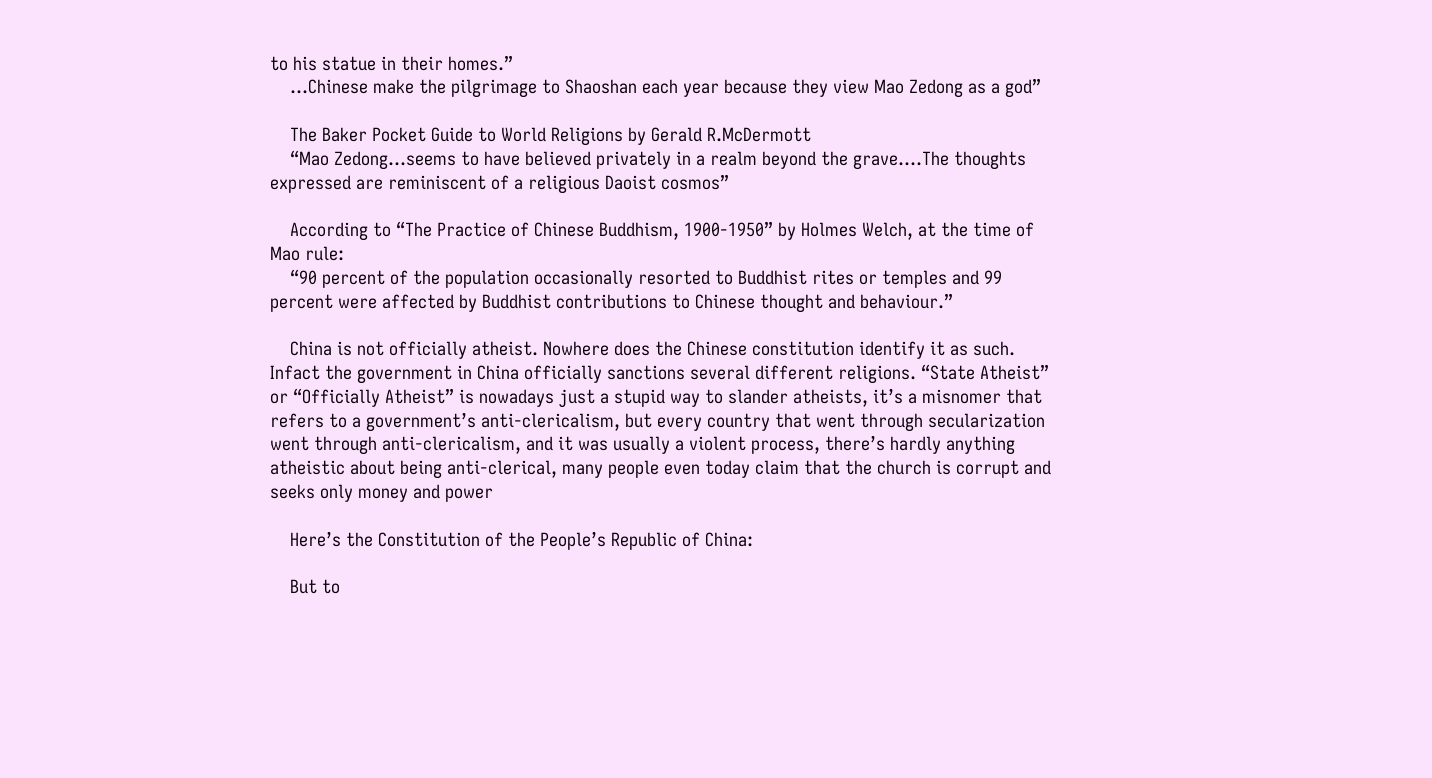to his statue in their homes.”
    …Chinese make the pilgrimage to Shaoshan each year because they view Mao Zedong as a god”

    The Baker Pocket Guide to World Religions by Gerald R.McDermott
    “Mao Zedong…seems to have believed privately in a realm beyond the grave….The thoughts expressed are reminiscent of a religious Daoist cosmos”

    According to “The Practice of Chinese Buddhism, 1900-1950” by Holmes Welch, at the time of Mao rule:
    “90 percent of the population occasionally resorted to Buddhist rites or temples and 99 percent were affected by Buddhist contributions to Chinese thought and behaviour.”

    China is not officially atheist. Nowhere does the Chinese constitution identify it as such. Infact the government in China officially sanctions several different religions. “State Atheist” or “Officially Atheist” is nowadays just a stupid way to slander atheists, it’s a misnomer that refers to a government’s anti-clericalism, but every country that went through secularization went through anti-clericalism, and it was usually a violent process, there’s hardly anything atheistic about being anti-clerical, many people even today claim that the church is corrupt and seeks only money and power

    Here’s the Constitution of the People’s Republic of China:

    But to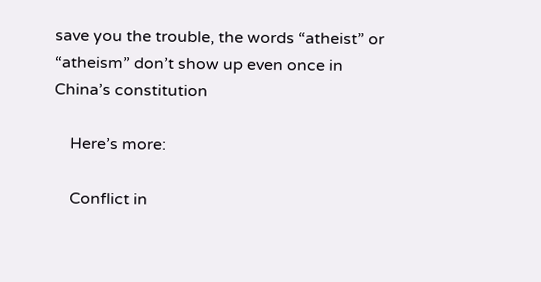save you the trouble, the words “atheist” or “atheism” don’t show up even once in China’s constitution

    Here’s more:

    Conflict in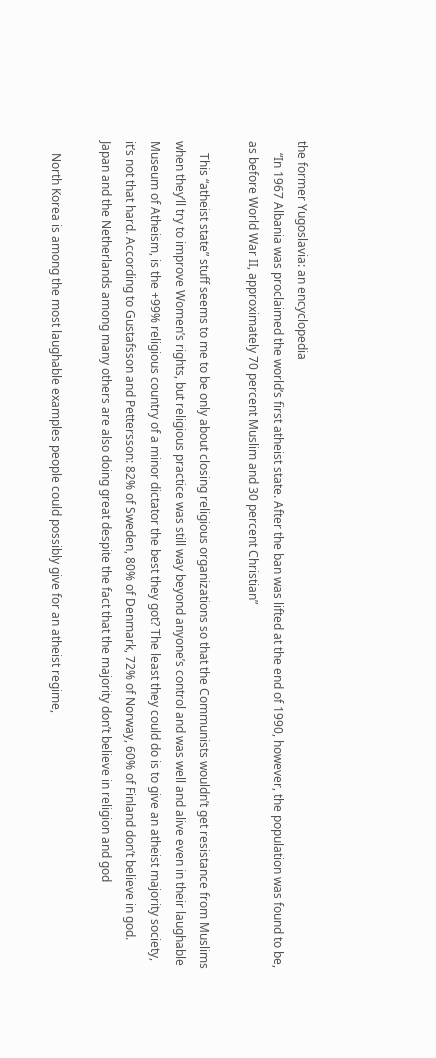the former Yugoslavia: an encyclopedia
    “In 1967 Albania was proclaimed the world’s first atheist state. After the ban was lifted at the end of 1990, however, the population was found to be, as before World War II, approximately 70 percent Muslim and 30 percent Christian”

    This “atheist state” stuff seems to me to be only about closing religious organizations so that the Communists wouldn’t get resistance from Muslims when they’ll try to improve Women’s rights, but religious practice was still way beyond anyone’s control and was well and alive even in their laughable Museum of Atheism, is the +99% religious country of a minor dictator the best they got? The least they could do is to give an atheist majority society, it’s not that hard. According to Gustafsson and Pettersson: 82% of Sweden, 80% of Denmark, 72% of Norway, 60% of Finland don’t believe in god. Japan and the Netherlands among many others are also doing great despite the fact that the majority don’t believe in religion and god

    North Korea is among the most laughable examples people could possibly give for an atheist regime,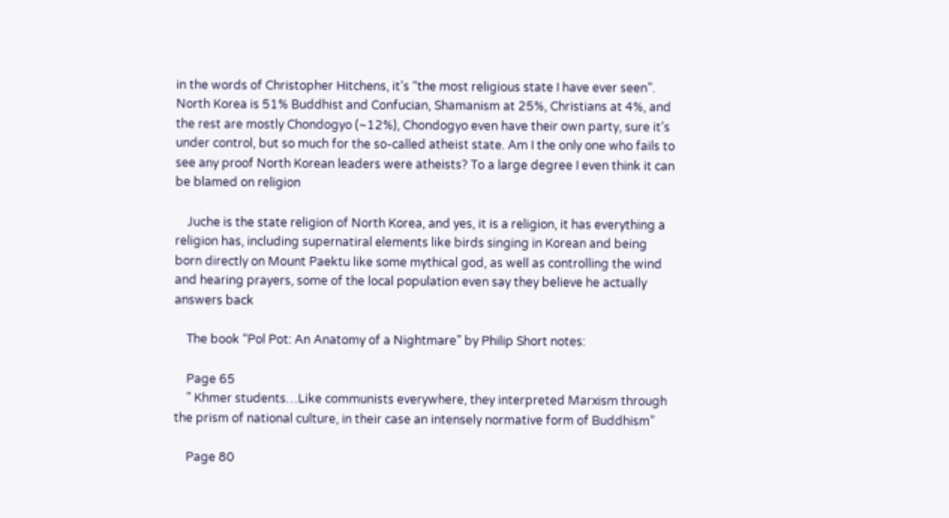in the words of Christopher Hitchens, it’s “the most religious state I have ever seen”. North Korea is 51% Buddhist and Confucian, Shamanism at 25%, Christians at 4%, and the rest are mostly Chondogyo (~12%), Chondogyo even have their own party, sure it’s under control, but so much for the so-called atheist state. Am I the only one who fails to see any proof North Korean leaders were atheists? To a large degree I even think it can be blamed on religion

    Juche is the state religion of North Korea, and yes, it is a religion, it has everything a religion has, including supernatiral elements like birds singing in Korean and being born directly on Mount Paektu like some mythical god, as well as controlling the wind and hearing prayers, some of the local population even say they believe he actually answers back

    The book “Pol Pot: An Anatomy of a Nightmare” by Philip Short notes:

    Page 65
    ” Khmer students…Like communists everywhere, they interpreted Marxism through the prism of national culture, in their case an intensely normative form of Buddhism”

    Page 80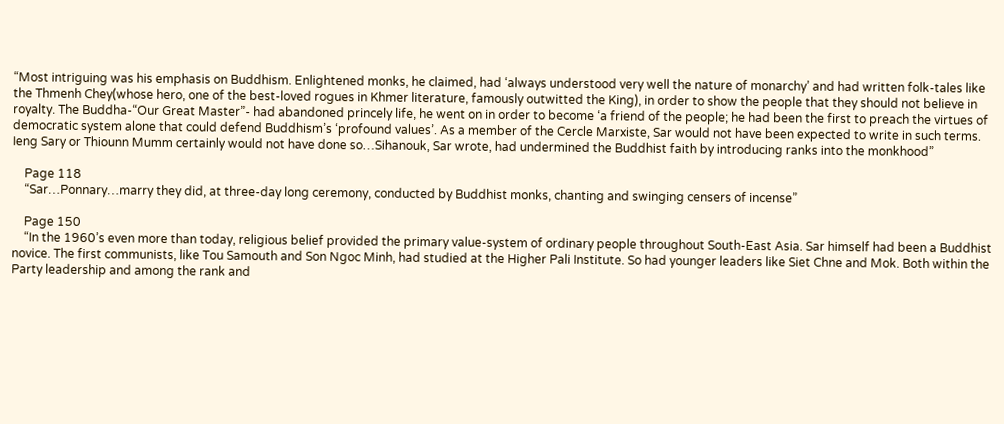“Most intriguing was his emphasis on Buddhism. Enlightened monks, he claimed, had ‘always understood very well the nature of monarchy’ and had written folk-tales like the Thmenh Chey(whose hero, one of the best-loved rogues in Khmer literature, famously outwitted the King), in order to show the people that they should not believe in royalty. The Buddha-“Our Great Master”- had abandoned princely life, he went on in order to become ‘a friend of the people; he had been the first to preach the virtues of democratic system alone that could defend Buddhism’s ‘profound values’. As a member of the Cercle Marxiste, Sar would not have been expected to write in such terms. Ieng Sary or Thiounn Mumm certainly would not have done so…Sihanouk, Sar wrote, had undermined the Buddhist faith by introducing ranks into the monkhood”

    Page 118
    “Sar…Ponnary…marry they did, at three-day long ceremony, conducted by Buddhist monks, chanting and swinging censers of incense”

    Page 150
    “In the 1960’s even more than today, religious belief provided the primary value-system of ordinary people throughout South-East Asia. Sar himself had been a Buddhist novice. The first communists, like Tou Samouth and Son Ngoc Minh, had studied at the Higher Pali Institute. So had younger leaders like Siet Chne and Mok. Both within the Party leadership and among the rank and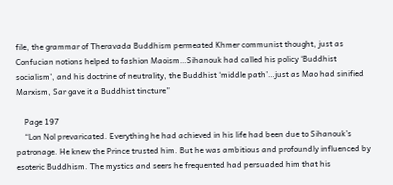file, the grammar of Theravada Buddhism permeated Khmer communist thought, just as Confucian notions helped to fashion Maoism…Sihanouk had called his policy ‘Buddhist socialism’, and his doctrine of neutrality, the Buddhist ‘middle path’…just as Mao had sinified Marxism, Sar gave it a Buddhist tincture”

    Page 197
    “Lon Nol prevaricated. Everything he had achieved in his life had been due to Sihanouk’s patronage. He knew the Prince trusted him. But he was ambitious and profoundly influenced by esoteric Buddhism. The mystics and seers he frequented had persuaded him that his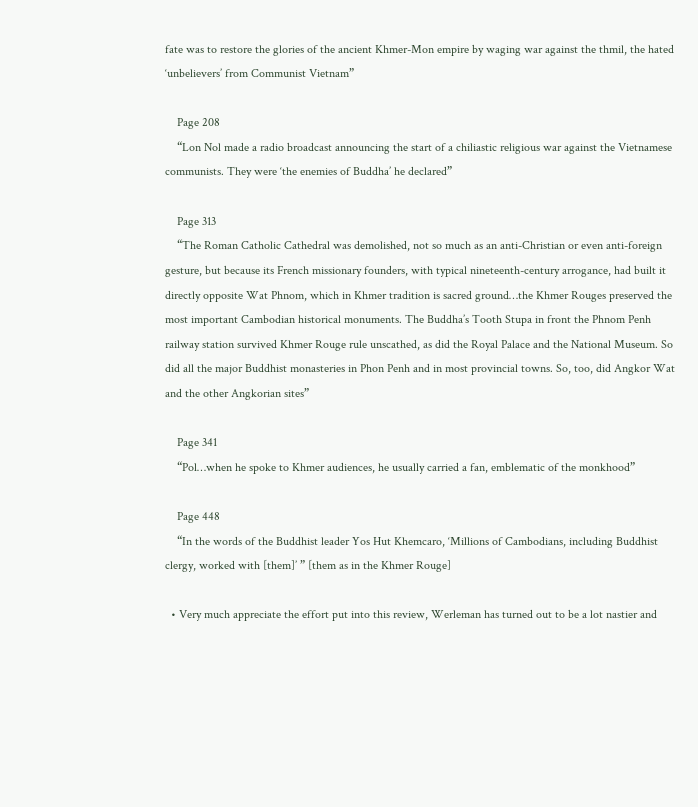fate was to restore the glories of the ancient Khmer-Mon empire by waging war against the thmil, the hated ‘unbelievers’ from Communist Vietnam”

    Page 208
    “Lon Nol made a radio broadcast announcing the start of a chiliastic religious war against the Vietnamese communists. They were ‘the enemies of Buddha’ he declared”

    Page 313
    “The Roman Catholic Cathedral was demolished, not so much as an anti-Christian or even anti-foreign gesture, but because its French missionary founders, with typical nineteenth-century arrogance, had built it directly opposite Wat Phnom, which in Khmer tradition is sacred ground…the Khmer Rouges preserved the most important Cambodian historical monuments. The Buddha’s Tooth Stupa in front the Phnom Penh railway station survived Khmer Rouge rule unscathed, as did the Royal Palace and the National Museum. So did all the major Buddhist monasteries in Phon Penh and in most provincial towns. So, too, did Angkor Wat and the other Angkorian sites”

    Page 341
    “Pol…when he spoke to Khmer audiences, he usually carried a fan, emblematic of the monkhood”

    Page 448
    “In the words of the Buddhist leader Yos Hut Khemcaro, ‘Millions of Cambodians, including Buddhist clergy, worked with [them]’ ” [them as in the Khmer Rouge]

  • Very much appreciate the effort put into this review, Werleman has turned out to be a lot nastier and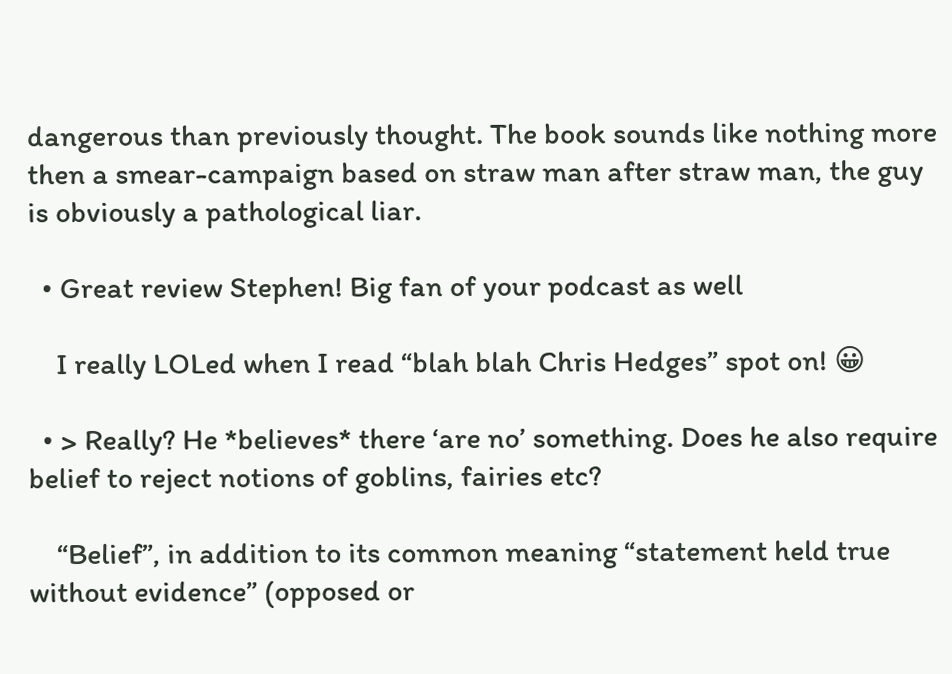dangerous than previously thought. The book sounds like nothing more then a smear-campaign based on straw man after straw man, the guy is obviously a pathological liar.

  • Great review Stephen! Big fan of your podcast as well

    I really LOLed when I read “blah blah Chris Hedges” spot on! 😀

  • > Really? He *believes* there ‘are no’ something. Does he also require belief to reject notions of goblins, fairies etc?

    “Belief”, in addition to its common meaning “statement held true without evidence” (opposed or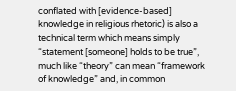conflated with [evidence-based] knowledge in religious rhetoric) is also a technical term which means simply “statement [someone] holds to be true”, much like “theory” can mean “framework of knowledge” and, in common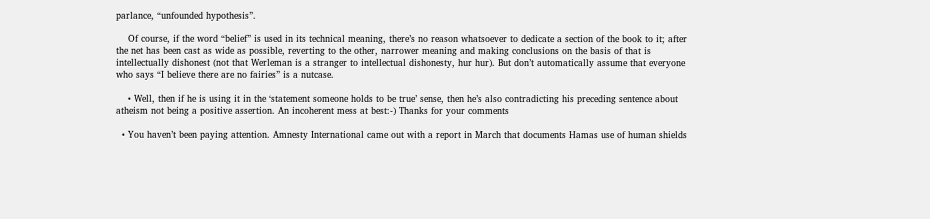parlance, “unfounded hypothesis”.

    Of course, if the word “belief” is used in its technical meaning, there’s no reason whatsoever to dedicate a section of the book to it; after the net has been cast as wide as possible, reverting to the other, narrower meaning and making conclusions on the basis of that is intellectually dishonest (not that Werleman is a stranger to intellectual dishonesty, hur hur). But don’t automatically assume that everyone who says “I believe there are no fairies” is a nutcase.

    • Well, then if he is using it in the ‘statement someone holds to be true’ sense, then he’s also contradicting his preceding sentence about atheism not being a positive assertion. An incoherent mess at best:-) Thanks for your comments

  • You haven’t been paying attention. Amnesty International came out with a report in March that documents Hamas use of human shields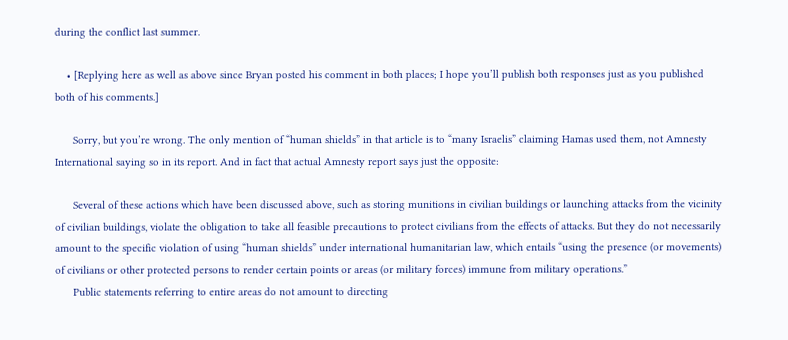during the conflict last summer.

    • [Replying here as well as above since Bryan posted his comment in both places; I hope you’ll publish both responses just as you published both of his comments.]

      Sorry, but you’re wrong. The only mention of “human shields” in that article is to “many Israelis” claiming Hamas used them, not Amnesty International saying so in its report. And in fact that actual Amnesty report says just the opposite:

      Several of these actions which have been discussed above, such as storing munitions in civilian buildings or launching attacks from the vicinity of civilian buildings, violate the obligation to take all feasible precautions to protect civilians from the effects of attacks. But they do not necessarily amount to the specific violation of using “human shields” under international humanitarian law, which entails “using the presence (or movements) of civilians or other protected persons to render certain points or areas (or military forces) immune from military operations.”
      Public statements referring to entire areas do not amount to directing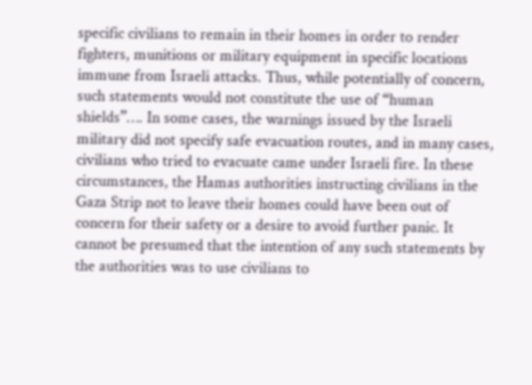specific civilians to remain in their homes in order to render fighters, munitions or military equipment in specific locations immune from Israeli attacks. Thus, while potentially of concern, such statements would not constitute the use of “human shields”…. In some cases, the warnings issued by the Israeli military did not specify safe evacuation routes, and in many cases, civilians who tried to evacuate came under Israeli fire. In these circumstances, the Hamas authorities instructing civilians in the Gaza Strip not to leave their homes could have been out of concern for their safety or a desire to avoid further panic. It cannot be presumed that the intention of any such statements by the authorities was to use civilians to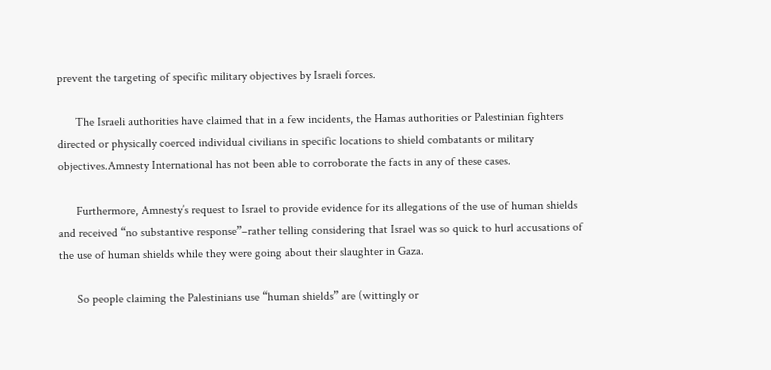prevent the targeting of specific military objectives by Israeli forces.

      The Israeli authorities have claimed that in a few incidents, the Hamas authorities or Palestinian fighters directed or physically coerced individual civilians in specific locations to shield combatants or military objectives.Amnesty International has not been able to corroborate the facts in any of these cases.

      Furthermore, Amnesty’s request to Israel to provide evidence for its allegations of the use of human shields and received “no substantive response”–rather telling considering that Israel was so quick to hurl accusations of the use of human shields while they were going about their slaughter in Gaza.

      So people claiming the Palestinians use “human shields” are (wittingly or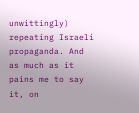unwittingly) repeating Israeli propaganda. And as much as it pains me to say it, on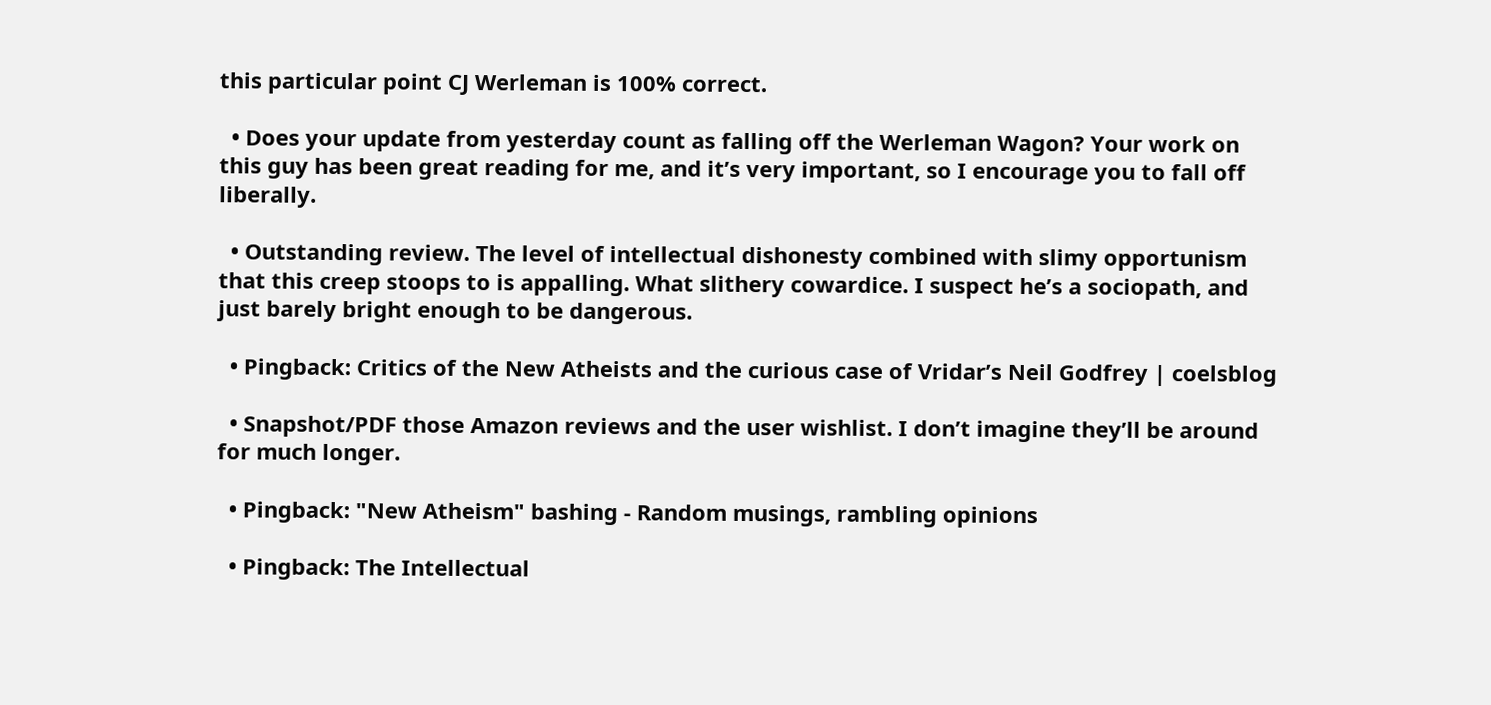this particular point CJ Werleman is 100% correct.

  • Does your update from yesterday count as falling off the Werleman Wagon? Your work on this guy has been great reading for me, and it’s very important, so I encourage you to fall off liberally.

  • Outstanding review. The level of intellectual dishonesty combined with slimy opportunism that this creep stoops to is appalling. What slithery cowardice. I suspect he’s a sociopath, and just barely bright enough to be dangerous.

  • Pingback: Critics of the New Atheists and the curious case of Vridar’s Neil Godfrey | coelsblog

  • Snapshot/PDF those Amazon reviews and the user wishlist. I don’t imagine they’ll be around for much longer.

  • Pingback: "New Atheism" bashing - Random musings, rambling opinions

  • Pingback: The Intellectual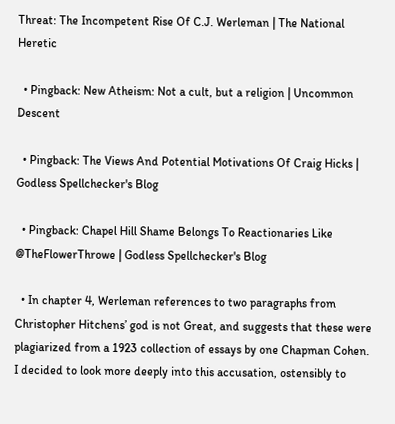Threat: The Incompetent Rise Of C.J. Werleman | The National Heretic

  • Pingback: New Atheism: Not a cult, but a religion | Uncommon Descent

  • Pingback: The Views And Potential Motivations Of Craig Hicks | Godless Spellchecker's Blog

  • Pingback: Chapel Hill Shame Belongs To Reactionaries Like @TheFlowerThrowe | Godless Spellchecker's Blog

  • In chapter 4, Werleman references to two paragraphs from Christopher Hitchens’ god is not Great, and suggests that these were plagiarized from a 1923 collection of essays by one Chapman Cohen. I decided to look more deeply into this accusation, ostensibly to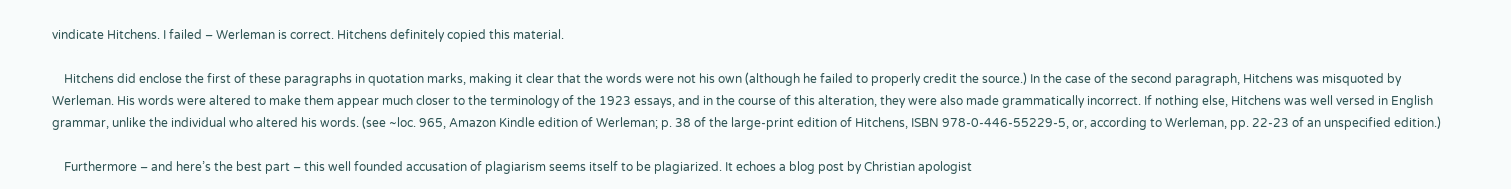vindicate Hitchens. I failed – Werleman is correct. Hitchens definitely copied this material.

    Hitchens did enclose the first of these paragraphs in quotation marks, making it clear that the words were not his own (although he failed to properly credit the source.) In the case of the second paragraph, Hitchens was misquoted by Werleman. His words were altered to make them appear much closer to the terminology of the 1923 essays, and in the course of this alteration, they were also made grammatically incorrect. If nothing else, Hitchens was well versed in English grammar, unlike the individual who altered his words. (see ~loc. 965, Amazon Kindle edition of Werleman; p. 38 of the large-print edition of Hitchens, ISBN 978-0-446-55229-5, or, according to Werleman, pp. 22-23 of an unspecified edition.)

    Furthermore – and here’s the best part – this well founded accusation of plagiarism seems itself to be plagiarized. It echoes a blog post by Christian apologist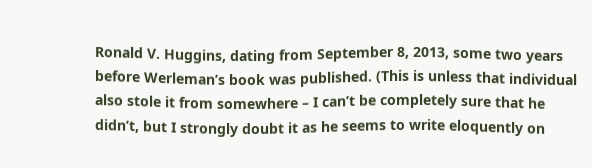Ronald V. Huggins, dating from September 8, 2013, some two years before Werleman’s book was published. (This is unless that individual also stole it from somewhere – I can’t be completely sure that he didn’t, but I strongly doubt it as he seems to write eloquently on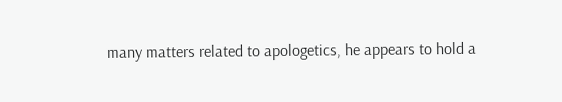many matters related to apologetics, he appears to hold a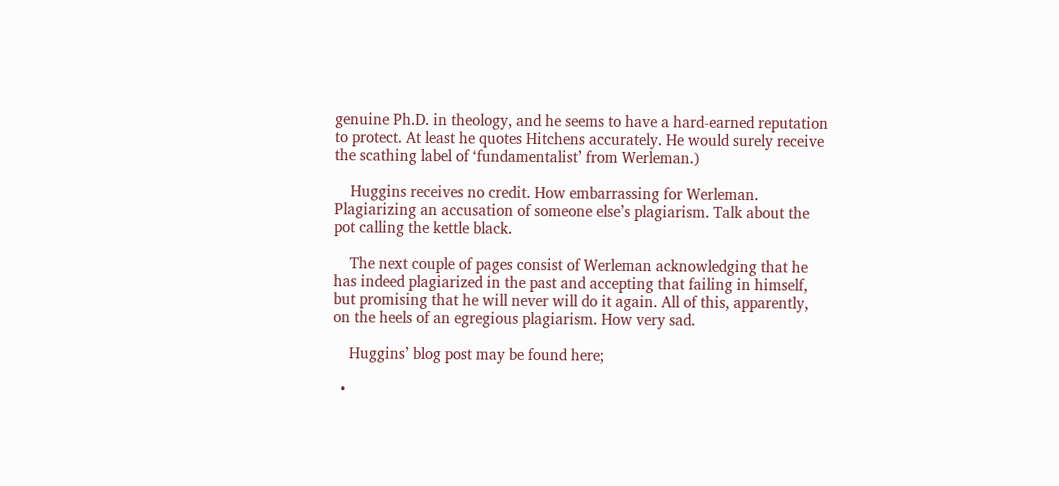genuine Ph.D. in theology, and he seems to have a hard-earned reputation to protect. At least he quotes Hitchens accurately. He would surely receive the scathing label of ‘fundamentalist’ from Werleman.)

    Huggins receives no credit. How embarrassing for Werleman. Plagiarizing an accusation of someone else’s plagiarism. Talk about the pot calling the kettle black.

    The next couple of pages consist of Werleman acknowledging that he has indeed plagiarized in the past and accepting that failing in himself, but promising that he will never will do it again. All of this, apparently, on the heels of an egregious plagiarism. How very sad.

    Huggins’ blog post may be found here;

  •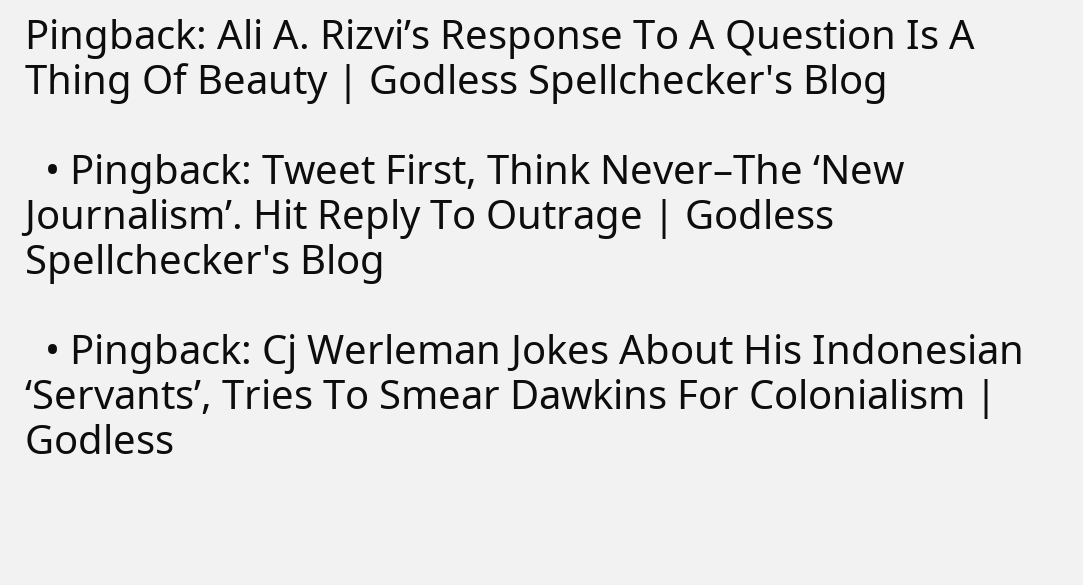Pingback: Ali A. Rizvi’s Response To A Question Is A Thing Of Beauty | Godless Spellchecker's Blog

  • Pingback: Tweet First, Think Never–The ‘New Journalism’. Hit Reply To Outrage | Godless Spellchecker's Blog

  • Pingback: Cj Werleman Jokes About His Indonesian ‘Servants’, Tries To Smear Dawkins For Colonialism | Godless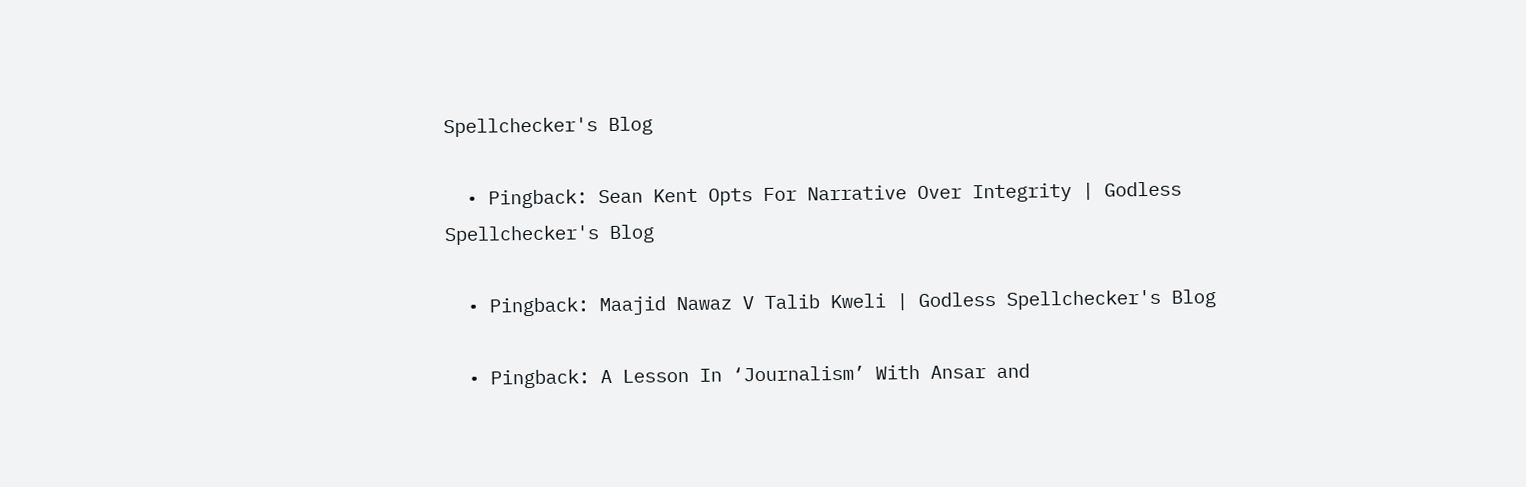Spellchecker's Blog

  • Pingback: Sean Kent Opts For Narrative Over Integrity | Godless Spellchecker's Blog

  • Pingback: Maajid Nawaz V Talib Kweli | Godless Spellchecker's Blog

  • Pingback: A Lesson In ‘Journalism’ With Ansar and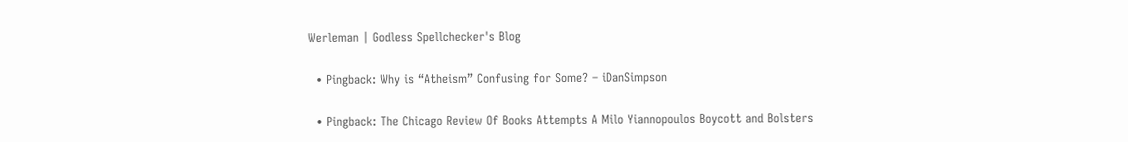Werleman | Godless Spellchecker's Blog

  • Pingback: Why is “Atheism” Confusing for Some? – iDanSimpson

  • Pingback: The Chicago Review Of Books Attempts A Milo Yiannopoulos Boycott and Bolsters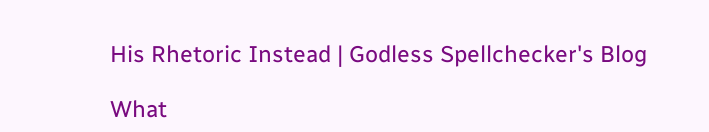His Rhetoric Instead | Godless Spellchecker's Blog

What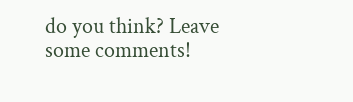do you think? Leave some comments!